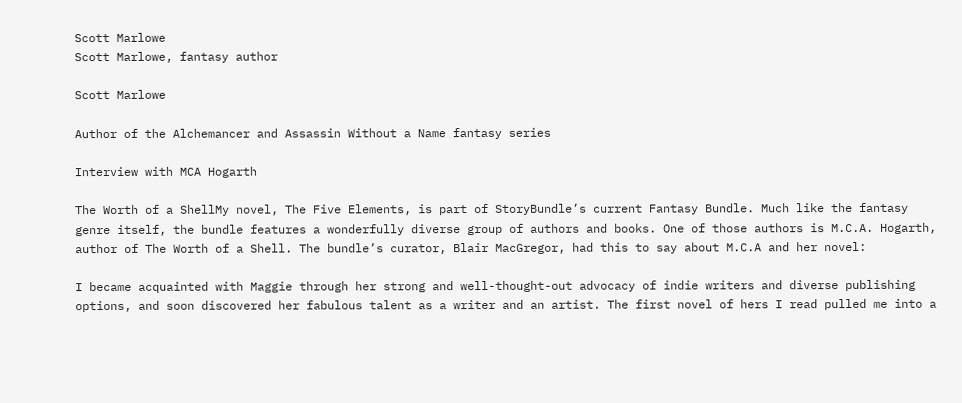Scott Marlowe
Scott Marlowe, fantasy author

Scott Marlowe

Author of the Alchemancer and Assassin Without a Name fantasy series

Interview with MCA Hogarth

The Worth of a ShellMy novel, The Five Elements, is part of StoryBundle’s current Fantasy Bundle. Much like the fantasy genre itself, the bundle features a wonderfully diverse group of authors and books. One of those authors is M.C.A. Hogarth, author of The Worth of a Shell. The bundle’s curator, Blair MacGregor, had this to say about M.C.A and her novel:

I became acquainted with Maggie through her strong and well-thought-out advocacy of indie writers and diverse publishing options, and soon discovered her fabulous talent as a writer and an artist. The first novel of hers I read pulled me into a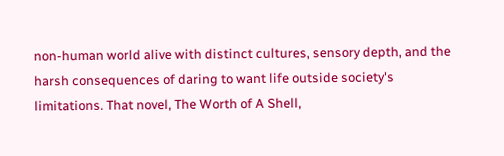non-human world alive with distinct cultures, sensory depth, and the harsh consequences of daring to want life outside society's limitations. That novel, The Worth of A Shell,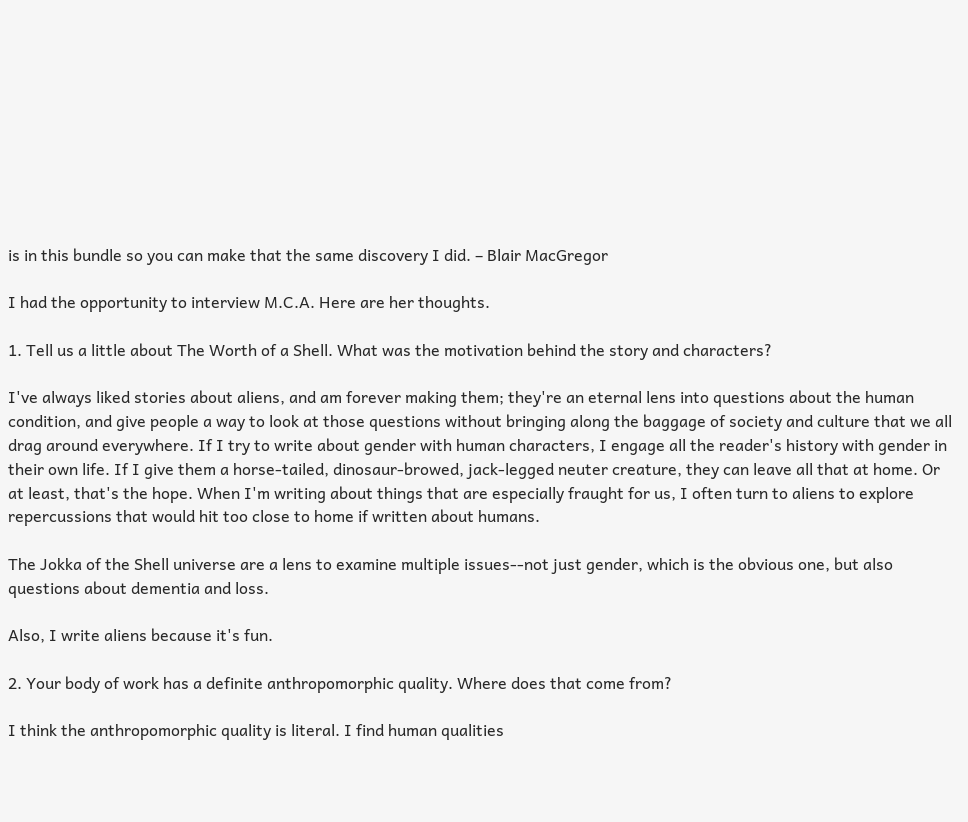is in this bundle so you can make that the same discovery I did. – Blair MacGregor

I had the opportunity to interview M.C.A. Here are her thoughts.

1. Tell us a little about The Worth of a Shell. What was the motivation behind the story and characters?

I've always liked stories about aliens, and am forever making them; they're an eternal lens into questions about the human condition, and give people a way to look at those questions without bringing along the baggage of society and culture that we all drag around everywhere. If I try to write about gender with human characters, I engage all the reader's history with gender in their own life. If I give them a horse-tailed, dinosaur-browed, jack-legged neuter creature, they can leave all that at home. Or at least, that's the hope. When I'm writing about things that are especially fraught for us, I often turn to aliens to explore repercussions that would hit too close to home if written about humans.

The Jokka of the Shell universe are a lens to examine multiple issues--not just gender, which is the obvious one, but also questions about dementia and loss.

Also, I write aliens because it's fun.

2. Your body of work has a definite anthropomorphic quality. Where does that come from?

I think the anthropomorphic quality is literal. I find human qualities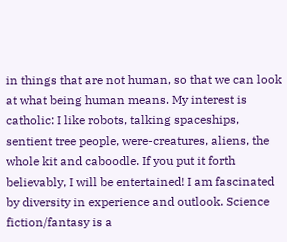in things that are not human, so that we can look at what being human means. My interest is catholic: I like robots, talking spaceships, sentient tree people, were-creatures, aliens, the whole kit and caboodle. If you put it forth believably, I will be entertained! I am fascinated by diversity in experience and outlook. Science fiction/fantasy is a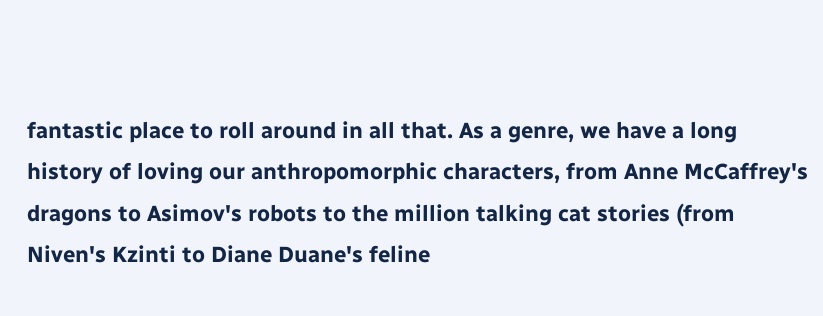fantastic place to roll around in all that. As a genre, we have a long history of loving our anthropomorphic characters, from Anne McCaffrey's dragons to Asimov's robots to the million talking cat stories (from Niven's Kzinti to Diane Duane's feline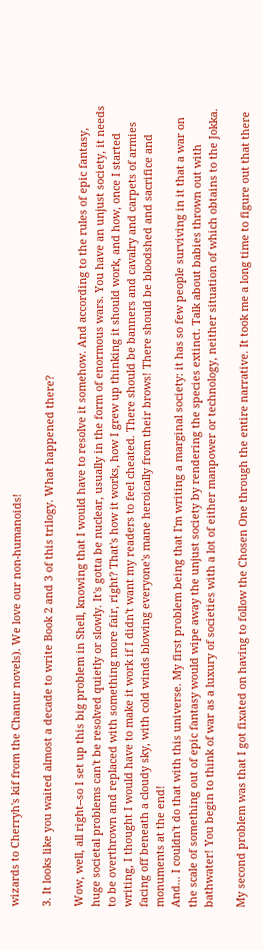wizards to Cherryh's kif from the Chanur novels). We love our non-humanoids!

3. It looks like you waited almost a decade to write Book 2 and 3 of this trilogy. What happened there?

Wow, well, all right--so I set up this big problem in Shell, knowing that I would have to resolve it somehow. And according to the rules of epic fantasy, huge societal problems can't be resolved quietly or slowly. It's gotta be nuclear, usually in the form of enormous wars. You have an unjust society, it needs to be overthrown and replaced with something more fair, right? That's how it works, how I grew up thinking it should work, and how, once I started writing, I thought I would have to make it work if I didn't want my readers to feel cheated. There should be banners and cavalry and carpets of armies facing off beneath a cloudy sky, with cold winds blowing everyone's mane heroically from their brows! There should be bloodshed and sacrifice and monuments at the end!
And... I couldn't do that with this universe. My first problem being that I'm writing a marginal society: it has so few people surviving in it that a war on the scale of something out of epic fantasy would wipe away the unjust society by rendering the species extinct. Talk about babies thrown out with bathwater! You begin to think of war as a luxury of societies with a lot of either manpower or technology, neither situation of which obtains to the Jokka.

My second problem was that I got fixated on having to follow the Chosen One through the entire narrative. It took me a long time to figure out that there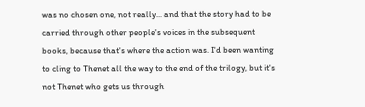was no chosen one, not really... and that the story had to be carried through other people's voices in the subsequent books, because that's where the action was. I'd been wanting to cling to Thenet all the way to the end of the trilogy, but it's not Thenet who gets us through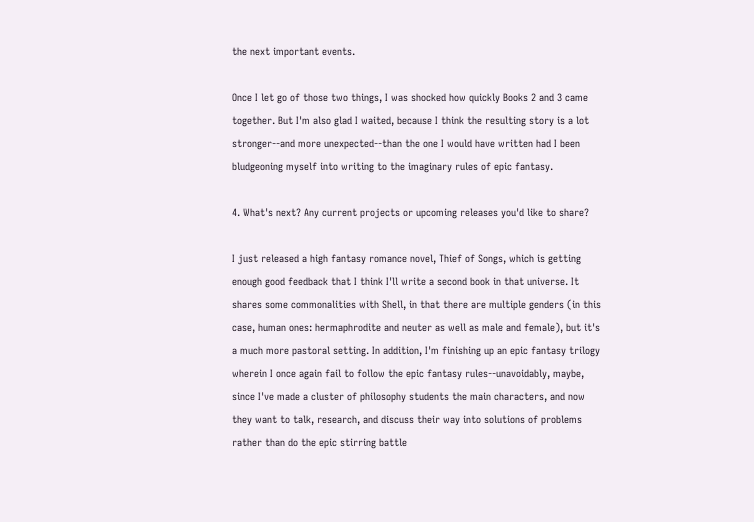the next important events.

Once I let go of those two things, I was shocked how quickly Books 2 and 3 came together. But I'm also glad I waited, because I think the resulting story is a lot stronger--and more unexpected--than the one I would have written had I been bludgeoning myself into writing to the imaginary rules of epic fantasy.

4. What's next? Any current projects or upcoming releases you'd like to share?

I just released a high fantasy romance novel, Thief of Songs, which is getting enough good feedback that I think I'll write a second book in that universe. It shares some commonalities with Shell, in that there are multiple genders (in this case, human ones: hermaphrodite and neuter as well as male and female), but it's a much more pastoral setting. In addition, I'm finishing up an epic fantasy trilogy wherein I once again fail to follow the epic fantasy rules--unavoidably, maybe, since I've made a cluster of philosophy students the main characters, and now they want to talk, research, and discuss their way into solutions of problems rather than do the epic stirring battle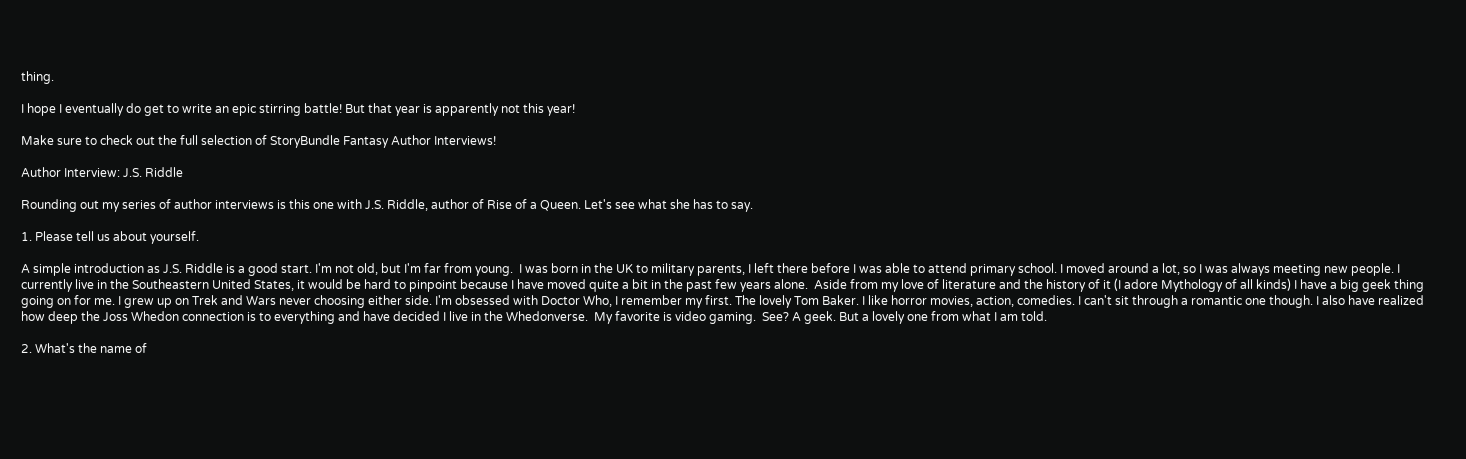thing.

I hope I eventually do get to write an epic stirring battle! But that year is apparently not this year!

Make sure to check out the full selection of StoryBundle Fantasy Author Interviews!

Author Interview: J.S. Riddle

Rounding out my series of author interviews is this one with J.S. Riddle, author of Rise of a Queen. Let's see what she has to say.

1. Please tell us about yourself.

A simple introduction as J.S. Riddle is a good start. I'm not old, but I'm far from young.  I was born in the UK to military parents, I left there before I was able to attend primary school. I moved around a lot, so I was always meeting new people. I currently live in the Southeastern United States, it would be hard to pinpoint because I have moved quite a bit in the past few years alone.  Aside from my love of literature and the history of it (I adore Mythology of all kinds) I have a big geek thing going on for me. I grew up on Trek and Wars never choosing either side. I'm obsessed with Doctor Who, I remember my first. The lovely Tom Baker. I like horror movies, action, comedies. I can't sit through a romantic one though. I also have realized how deep the Joss Whedon connection is to everything and have decided I live in the Whedonverse.  My favorite is video gaming.  See? A geek. But a lovely one from what I am told.

2. What's the name of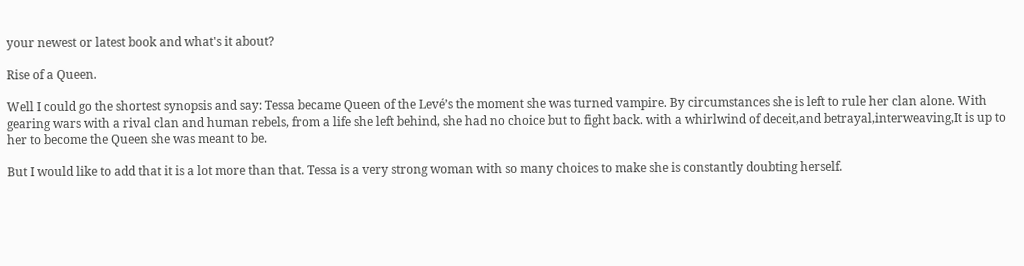your newest or latest book and what's it about?

Rise of a Queen.

Well I could go the shortest synopsis and say: Tessa became Queen of the Levé’s the moment she was turned vampire. By circumstances she is left to rule her clan alone. With gearing wars with a rival clan and human rebels, from a life she left behind, she had no choice but to fight back. with a whirlwind of deceit,and betrayal,interweaving,It is up to her to become the Queen she was meant to be.

But I would like to add that it is a lot more than that. Tessa is a very strong woman with so many choices to make she is constantly doubting herself.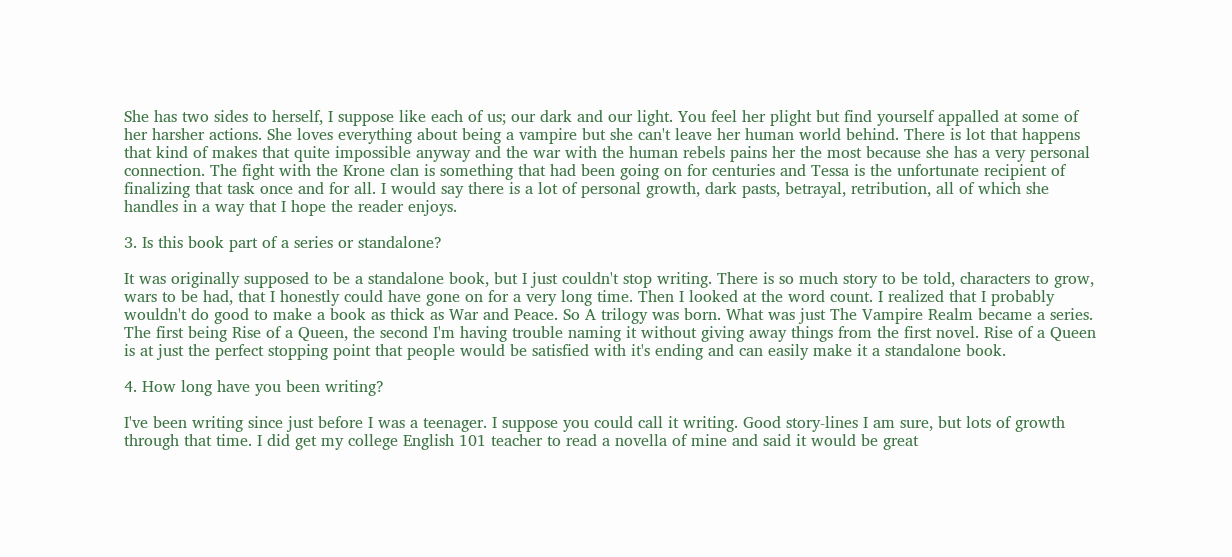She has two sides to herself, I suppose like each of us; our dark and our light. You feel her plight but find yourself appalled at some of her harsher actions. She loves everything about being a vampire but she can't leave her human world behind. There is lot that happens that kind of makes that quite impossible anyway and the war with the human rebels pains her the most because she has a very personal connection. The fight with the Krone clan is something that had been going on for centuries and Tessa is the unfortunate recipient of finalizing that task once and for all. I would say there is a lot of personal growth, dark pasts, betrayal, retribution, all of which she handles in a way that I hope the reader enjoys.

3. Is this book part of a series or standalone?

It was originally supposed to be a standalone book, but I just couldn't stop writing. There is so much story to be told, characters to grow, wars to be had, that I honestly could have gone on for a very long time. Then I looked at the word count. I realized that I probably wouldn't do good to make a book as thick as War and Peace. So A trilogy was born. What was just The Vampire Realm became a series. The first being Rise of a Queen, the second I'm having trouble naming it without giving away things from the first novel. Rise of a Queen is at just the perfect stopping point that people would be satisfied with it's ending and can easily make it a standalone book.

4. How long have you been writing?

I've been writing since just before I was a teenager. I suppose you could call it writing. Good story-lines I am sure, but lots of growth through that time. I did get my college English 101 teacher to read a novella of mine and said it would be great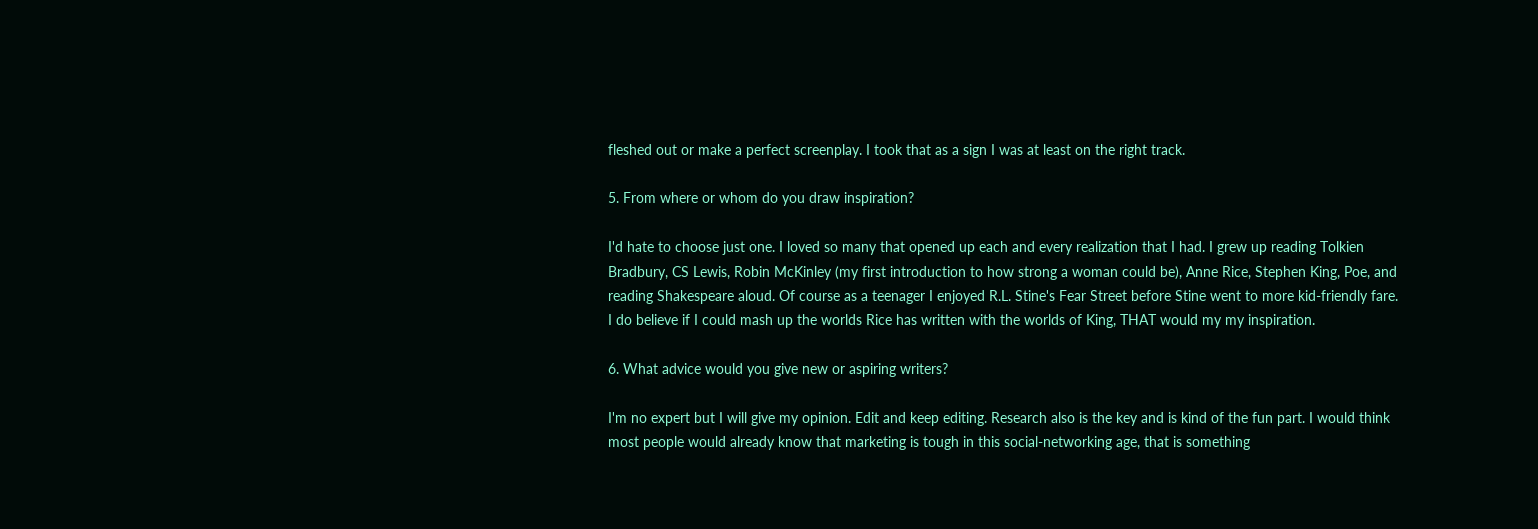fleshed out or make a perfect screenplay. I took that as a sign I was at least on the right track.

5. From where or whom do you draw inspiration?

I'd hate to choose just one. I loved so many that opened up each and every realization that I had. I grew up reading Tolkien  Bradbury, CS Lewis, Robin McKinley (my first introduction to how strong a woman could be), Anne Rice, Stephen King, Poe, and reading Shakespeare aloud. Of course as a teenager I enjoyed R.L. Stine's Fear Street before Stine went to more kid-friendly fare. I do believe if I could mash up the worlds Rice has written with the worlds of King, THAT would my my inspiration.

6. What advice would you give new or aspiring writers?

I'm no expert but I will give my opinion. Edit and keep editing. Research also is the key and is kind of the fun part. I would think most people would already know that marketing is tough in this social-networking age, that is something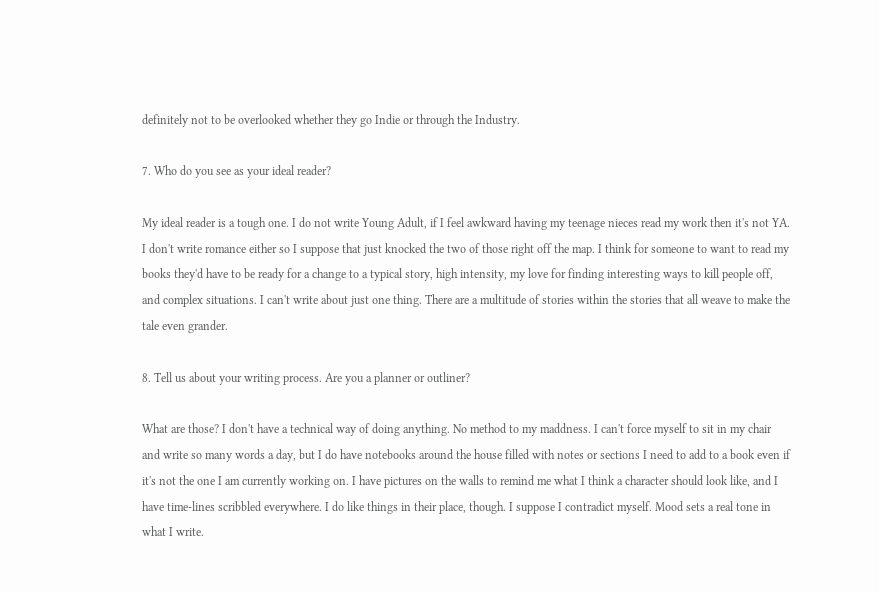definitely not to be overlooked whether they go Indie or through the Industry.

7. Who do you see as your ideal reader?

My ideal reader is a tough one. I do not write Young Adult, if I feel awkward having my teenage nieces read my work then it's not YA. I don't write romance either so I suppose that just knocked the two of those right off the map. I think for someone to want to read my books they'd have to be ready for a change to a typical story, high intensity, my love for finding interesting ways to kill people off, and complex situations. I can't write about just one thing. There are a multitude of stories within the stories that all weave to make the tale even grander.

8. Tell us about your writing process. Are you a planner or outliner?

What are those? I don't have a technical way of doing anything. No method to my maddness. I can't force myself to sit in my chair and write so many words a day, but I do have notebooks around the house filled with notes or sections I need to add to a book even if it's not the one I am currently working on. I have pictures on the walls to remind me what I think a character should look like, and I have time-lines scribbled everywhere. I do like things in their place, though. I suppose I contradict myself. Mood sets a real tone in what I write.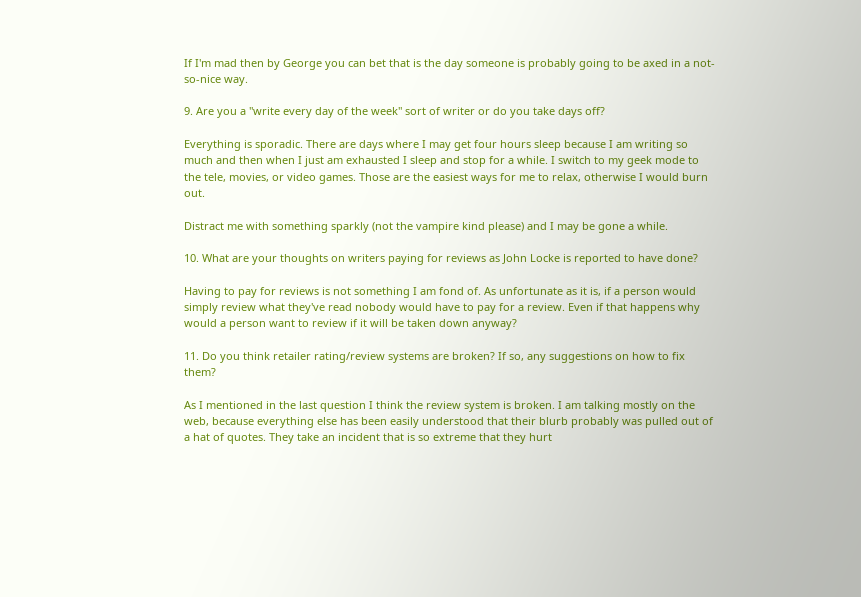If I'm mad then by George you can bet that is the day someone is probably going to be axed in a not-so-nice way.

9. Are you a "write every day of the week" sort of writer or do you take days off?

Everything is sporadic. There are days where I may get four hours sleep because I am writing so much and then when I just am exhausted I sleep and stop for a while. I switch to my geek mode to the tele, movies, or video games. Those are the easiest ways for me to relax, otherwise I would burn out.

Distract me with something sparkly (not the vampire kind please) and I may be gone a while.

10. What are your thoughts on writers paying for reviews as John Locke is reported to have done?

Having to pay for reviews is not something I am fond of. As unfortunate as it is, if a person would simply review what they've read nobody would have to pay for a review. Even if that happens why would a person want to review if it will be taken down anyway?

11. Do you think retailer rating/review systems are broken? If so, any suggestions on how to fix them?

As I mentioned in the last question I think the review system is broken. I am talking mostly on the web, because everything else has been easily understood that their blurb probably was pulled out of a hat of quotes. They take an incident that is so extreme that they hurt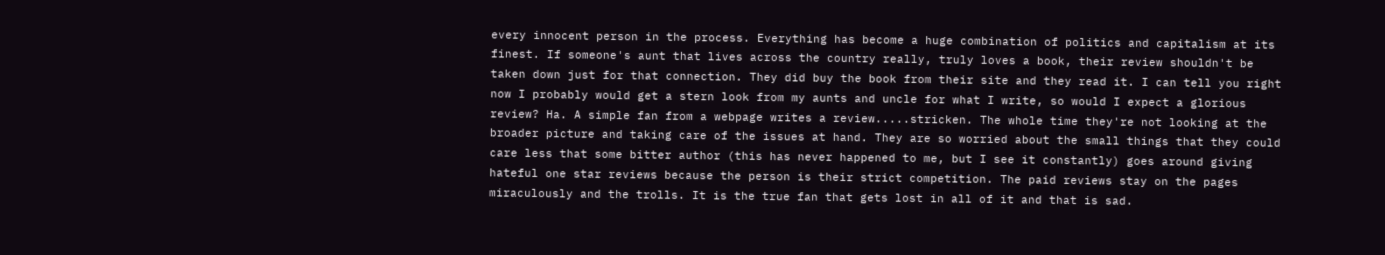every innocent person in the process. Everything has become a huge combination of politics and capitalism at its finest. If someone's aunt that lives across the country really, truly loves a book, their review shouldn't be taken down just for that connection. They did buy the book from their site and they read it. I can tell you right now I probably would get a stern look from my aunts and uncle for what I write, so would I expect a glorious review? Ha. A simple fan from a webpage writes a review.....stricken. The whole time they're not looking at the broader picture and taking care of the issues at hand. They are so worried about the small things that they could care less that some bitter author (this has never happened to me, but I see it constantly) goes around giving hateful one star reviews because the person is their strict competition. The paid reviews stay on the pages miraculously and the trolls. It is the true fan that gets lost in all of it and that is sad.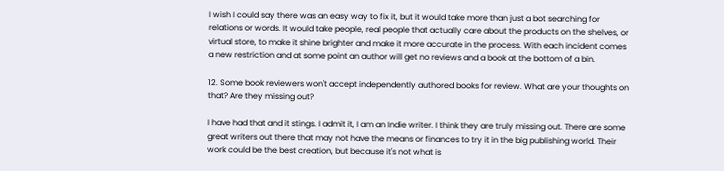I wish I could say there was an easy way to fix it, but it would take more than just a bot searching for relations or words. It would take people, real people that actually care about the products on the shelves, or virtual store, to make it shine brighter and make it more accurate in the process. With each incident comes a new restriction and at some point an author will get no reviews and a book at the bottom of a bin.

12. Some book reviewers won't accept independently authored books for review. What are your thoughts on that? Are they missing out?

I have had that and it stings. I admit it, I am an Indie writer. I think they are truly missing out. There are some great writers out there that may not have the means or finances to try it in the big publishing world. Their work could be the best creation, but because it's not what is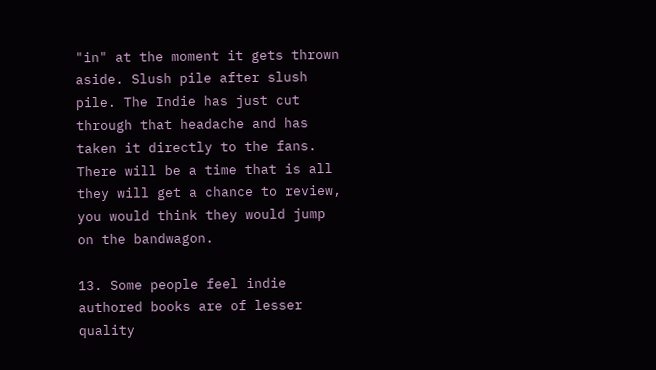"in" at the moment it gets thrown aside. Slush pile after slush pile. The Indie has just cut through that headache and has taken it directly to the fans. There will be a time that is all they will get a chance to review, you would think they would jump on the bandwagon.

13. Some people feel indie authored books are of lesser quality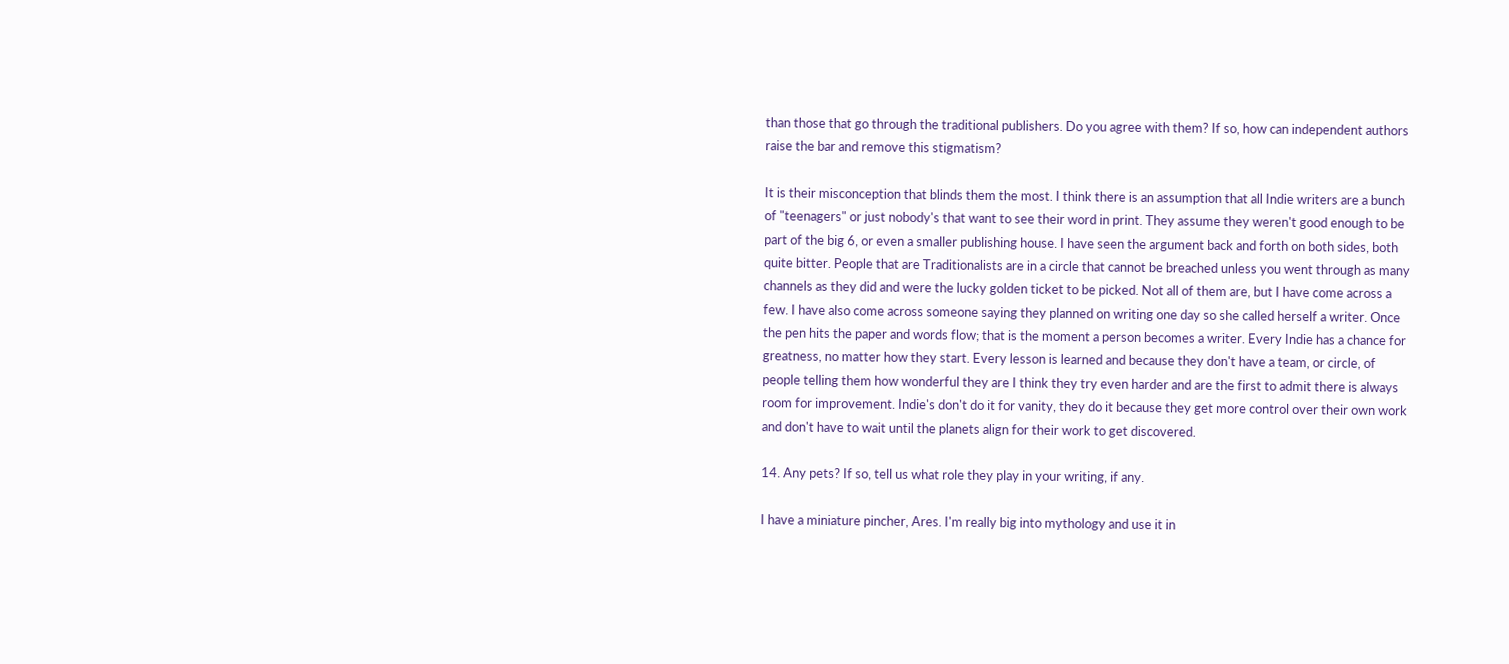than those that go through the traditional publishers. Do you agree with them? If so, how can independent authors raise the bar and remove this stigmatism?

It is their misconception that blinds them the most. I think there is an assumption that all Indie writers are a bunch of "teenagers" or just nobody's that want to see their word in print. They assume they weren't good enough to be part of the big 6, or even a smaller publishing house. I have seen the argument back and forth on both sides, both quite bitter. People that are Traditionalists are in a circle that cannot be breached unless you went through as many channels as they did and were the lucky golden ticket to be picked. Not all of them are, but I have come across a few. I have also come across someone saying they planned on writing one day so she called herself a writer. Once the pen hits the paper and words flow; that is the moment a person becomes a writer. Every Indie has a chance for greatness, no matter how they start. Every lesson is learned and because they don't have a team, or circle, of people telling them how wonderful they are I think they try even harder and are the first to admit there is always room for improvement. Indie's don't do it for vanity, they do it because they get more control over their own work and don't have to wait until the planets align for their work to get discovered.

14. Any pets? If so, tell us what role they play in your writing, if any.

I have a miniature pincher, Ares. I'm really big into mythology and use it in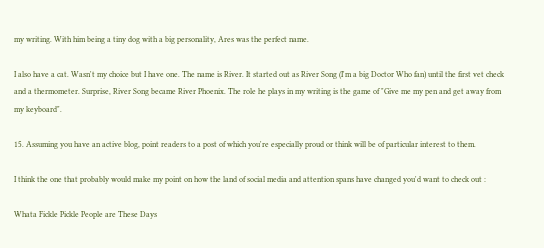my writing. With him being a tiny dog with a big personality, Ares was the perfect name.

I also have a cat. Wasn't my choice but I have one. The name is River. It started out as River Song (I'm a big Doctor Who fan) until the first vet check and a thermometer. Surprise, River Song became River Phoenix. The role he plays in my writing is the game of "Give me my pen and get away from my keyboard".

15. Assuming you have an active blog, point readers to a post of which you're especially proud or think will be of particular interest to them.

I think the one that probably would make my point on how the land of social media and attention spans have changed you'd want to check out :

Whata Fickle Pickle People are These Days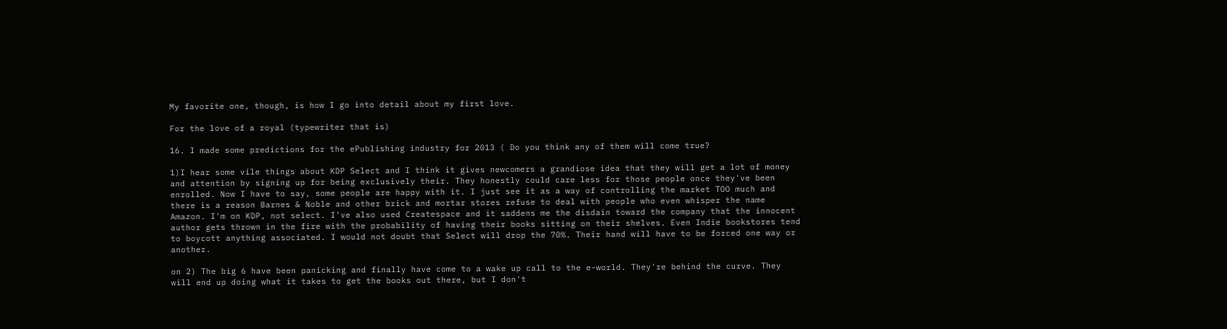My favorite one, though, is how I go into detail about my first love.

For the love of a royal (typewriter that is)

16. I made some predictions for the ePublishing industry for 2013 ( Do you think any of them will come true?

1)I hear some vile things about KDP Select and I think it gives newcomers a grandiose idea that they will get a lot of money and attention by signing up for being exclusively their. They honestly could care less for those people once they've been enrolled. Now I have to say, some people are happy with it. I just see it as a way of controlling the market TOO much and there is a reason Barnes & Noble and other brick and mortar stores refuse to deal with people who even whisper the name Amazon. I'm on KDP, not select. I've also used Createspace and it saddens me the disdain toward the company that the innocent author gets thrown in the fire with the probability of having their books sitting on their shelves. Even Indie bookstores tend to boycott anything associated. I would not doubt that Select will drop the 70%. Their hand will have to be forced one way or another.

on 2) The big 6 have been panicking and finally have come to a wake up call to the e-world. They're behind the curve. They will end up doing what it takes to get the books out there, but I don't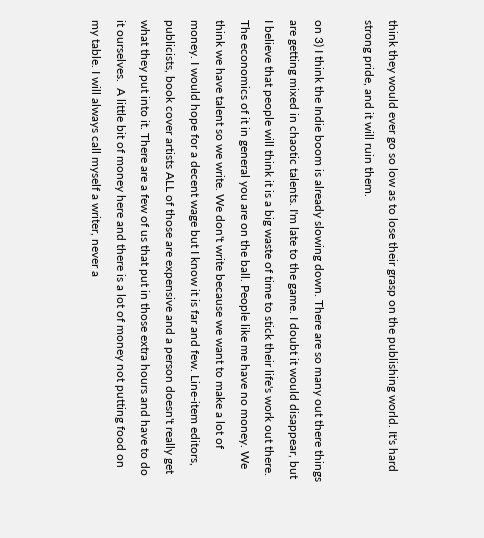think they would ever go so low as to lose their grasp on the publishing world. It's hard strong pride, and it will ruin them.

on 3) I think the Indie boom is already slowing down. There are so many out there things are getting mixed in chaotic talents. I'm late to the game. I doubt it would disappear, but I believe that people will think it is a big waste of time to stick their life's work out there. The economics of it in general you are on the ball. People like me have no money. We think we have talent so we write. We don't write because we want to make a lot of money. I would hope for a decent wage but I know it is far and few. Line-item editors, publicists, book cover artists ALL of those are expensive and a person doesn't really get what they put into it. There are a few of us that put in those extra hours and have to do it ourselves.  A little bit of money here and there is a lot of money not putting food on my table. I will always call myself a writer, never a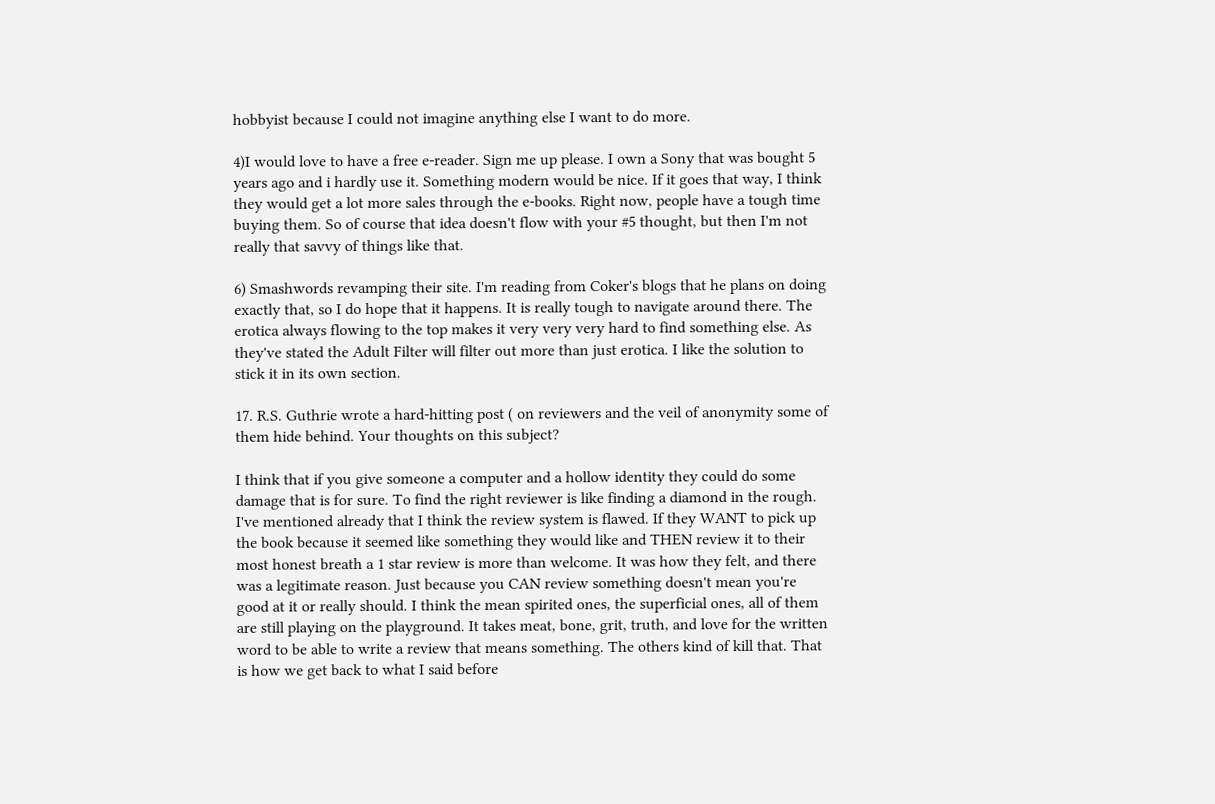hobbyist because I could not imagine anything else I want to do more.

4)I would love to have a free e-reader. Sign me up please. I own a Sony that was bought 5 years ago and i hardly use it. Something modern would be nice. If it goes that way, I think they would get a lot more sales through the e-books. Right now, people have a tough time buying them. So of course that idea doesn't flow with your #5 thought, but then I'm not really that savvy of things like that.

6) Smashwords revamping their site. I'm reading from Coker's blogs that he plans on doing exactly that, so I do hope that it happens. It is really tough to navigate around there. The erotica always flowing to the top makes it very very very hard to find something else. As they've stated the Adult Filter will filter out more than just erotica. I like the solution to stick it in its own section.

17. R.S. Guthrie wrote a hard-hitting post ( on reviewers and the veil of anonymity some of them hide behind. Your thoughts on this subject?

I think that if you give someone a computer and a hollow identity they could do some damage that is for sure. To find the right reviewer is like finding a diamond in the rough. I've mentioned already that I think the review system is flawed. If they WANT to pick up the book because it seemed like something they would like and THEN review it to their most honest breath a 1 star review is more than welcome. It was how they felt, and there was a legitimate reason. Just because you CAN review something doesn't mean you're good at it or really should. I think the mean spirited ones, the superficial ones, all of them are still playing on the playground. It takes meat, bone, grit, truth, and love for the written word to be able to write a review that means something. The others kind of kill that. That is how we get back to what I said before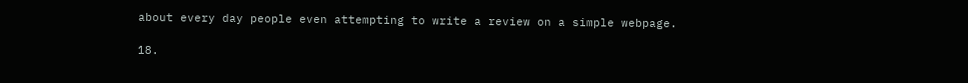about every day people even attempting to write a review on a simple webpage.

18.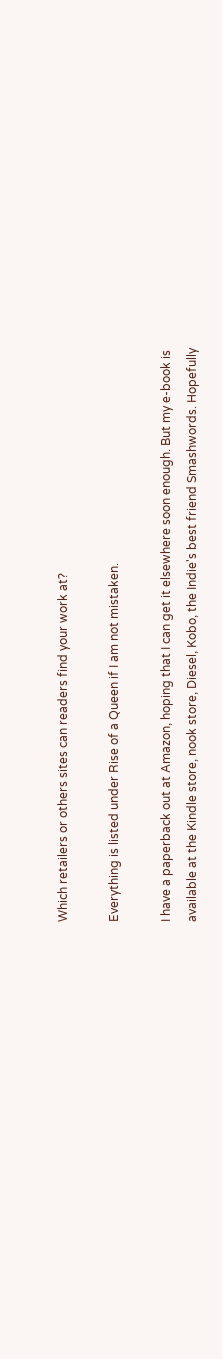Which retailers or others sites can readers find your work at?

Everything is listed under Rise of a Queen if I am not mistaken.

I have a paperback out at Amazon, hoping that I can get it elsewhere soon enough. But my e-book is available at the Kindle store, nook store, Diesel, Kobo, the Indie's best friend Smashwords. Hopefully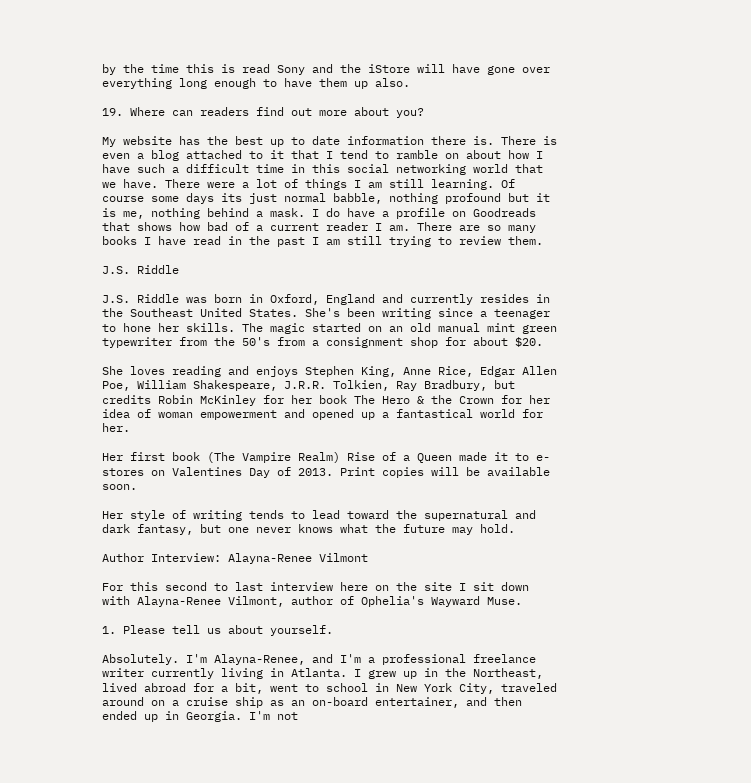by the time this is read Sony and the iStore will have gone over everything long enough to have them up also.

19. Where can readers find out more about you?

My website has the best up to date information there is. There is even a blog attached to it that I tend to ramble on about how I have such a difficult time in this social networking world that we have. There were a lot of things I am still learning. Of course some days its just normal babble, nothing profound but it is me, nothing behind a mask. I do have a profile on Goodreads that shows how bad of a current reader I am. There are so many books I have read in the past I am still trying to review them.

J.S. Riddle

J.S. Riddle was born in Oxford, England and currently resides in the Southeast United States. She's been writing since a teenager to hone her skills. The magic started on an old manual mint green typewriter from the 50's from a consignment shop for about $20.

She loves reading and enjoys Stephen King, Anne Rice, Edgar Allen Poe, William Shakespeare, J.R.R. Tolkien, Ray Bradbury, but credits Robin McKinley for her book The Hero & the Crown for her idea of woman empowerment and opened up a fantastical world for her.

Her first book (The Vampire Realm) Rise of a Queen made it to e-stores on Valentines Day of 2013. Print copies will be available soon.

Her style of writing tends to lead toward the supernatural and dark fantasy, but one never knows what the future may hold.

Author Interview: Alayna-Renee Vilmont

For this second to last interview here on the site I sit down with Alayna-Renee Vilmont, author of Ophelia's Wayward Muse.

1. Please tell us about yourself.

Absolutely. I'm Alayna-Renee, and I'm a professional freelance writer currently living in Atlanta. I grew up in the Northeast, lived abroad for a bit, went to school in New York City, traveled around on a cruise ship as an on-board entertainer, and then ended up in Georgia. I'm not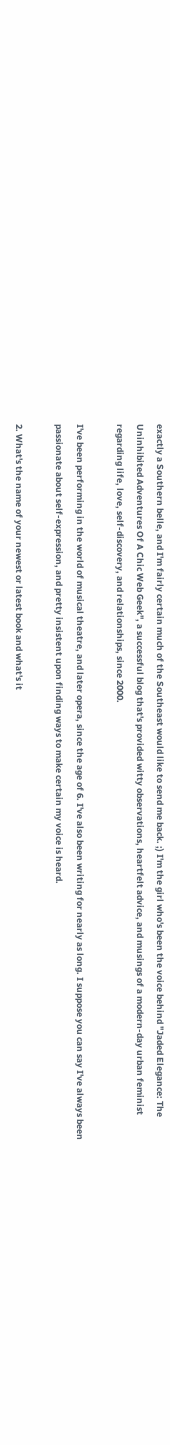exactly a Southern belle, and I'm fairly certain much of the Southeast would like to send me back. ;) I'm the girl who's been the voice behind "Jaded Elegance: The Uninhibited Adventures Of A Chic Web Geek", a successful blog that's provided witty observations, heartfelt advice, and musings of a modern-day urban feminist regarding life, love, self-discovery, and relationships, since 2000.

I've been performing in the world of musical theatre, and later opera, since the age of 6. I've also been writing for nearly as long. I suppose you can say I've always been passionate about self-expression, and pretty insistent upon finding ways to make certain my voice is heard.

2. What's the name of your newest or latest book and what's it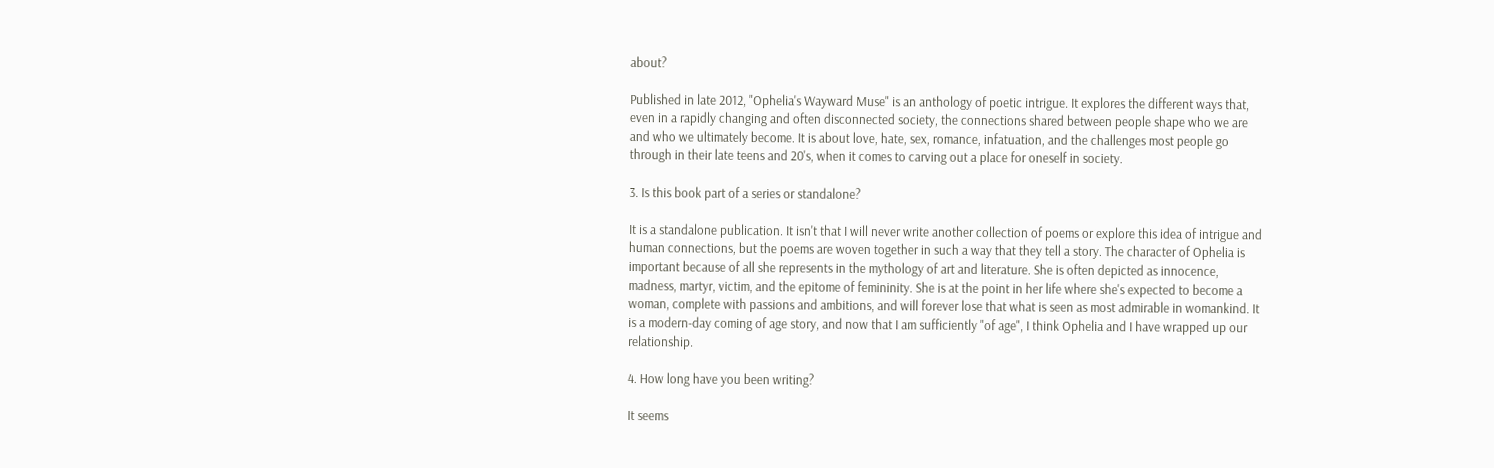about?

Published in late 2012, "Ophelia's Wayward Muse" is an anthology of poetic intrigue. It explores the different ways that, even in a rapidly changing and often disconnected society, the connections shared between people shape who we are and who we ultimately become. It is about love, hate, sex, romance, infatuation, and the challenges most people go through in their late teens and 20's, when it comes to carving out a place for oneself in society.

3. Is this book part of a series or standalone?

It is a standalone publication. It isn't that I will never write another collection of poems or explore this idea of intrigue and human connections, but the poems are woven together in such a way that they tell a story. The character of Ophelia is important because of all she represents in the mythology of art and literature. She is often depicted as innocence, madness, martyr, victim, and the epitome of femininity. She is at the point in her life where she's expected to become a woman, complete with passions and ambitions, and will forever lose that what is seen as most admirable in womankind. It is a modern-day coming of age story, and now that I am sufficiently "of age", I think Ophelia and I have wrapped up our relationship.

4. How long have you been writing?

It seems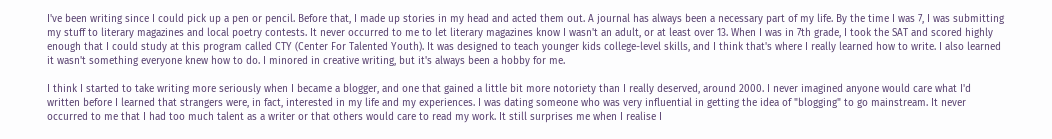I've been writing since I could pick up a pen or pencil. Before that, I made up stories in my head and acted them out. A journal has always been a necessary part of my life. By the time I was 7, I was submitting my stuff to literary magazines and local poetry contests. It never occurred to me to let literary magazines know I wasn't an adult, or at least over 13. When I was in 7th grade, I took the SAT and scored highly enough that I could study at this program called CTY (Center For Talented Youth). It was designed to teach younger kids college-level skills, and I think that's where I really learned how to write. I also learned it wasn't something everyone knew how to do. I minored in creative writing, but it's always been a hobby for me.

I think I started to take writing more seriously when I became a blogger, and one that gained a little bit more notoriety than I really deserved, around 2000. I never imagined anyone would care what I'd written before I learned that strangers were, in fact, interested in my life and my experiences. I was dating someone who was very influential in getting the idea of "blogging" to go mainstream. It never occurred to me that I had too much talent as a writer or that others would care to read my work. It still surprises me when I realise I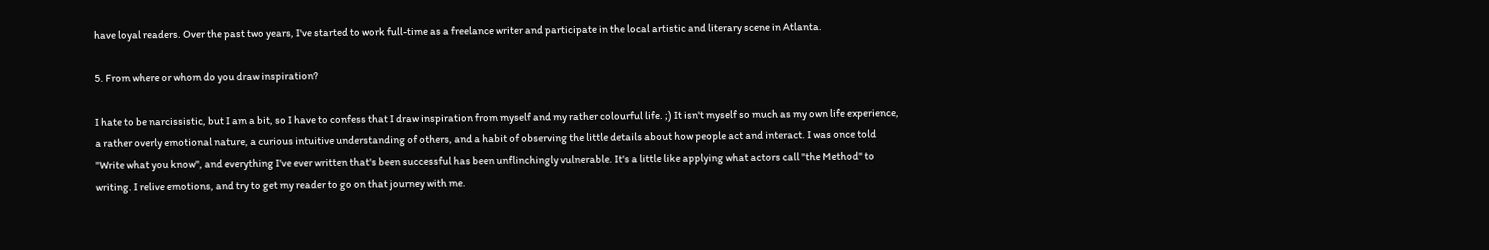have loyal readers. Over the past two years, I've started to work full-time as a freelance writer and participate in the local artistic and literary scene in Atlanta.

5. From where or whom do you draw inspiration?

I hate to be narcissistic, but I am a bit, so I have to confess that I draw inspiration from myself and my rather colourful life. ;) It isn't myself so much as my own life experience, a rather overly emotional nature, a curious intuitive understanding of others, and a habit of observing the little details about how people act and interact. I was once told "Write what you know", and everything I've ever written that's been successful has been unflinchingly vulnerable. It's a little like applying what actors call "the Method" to writing. I relive emotions, and try to get my reader to go on that journey with me.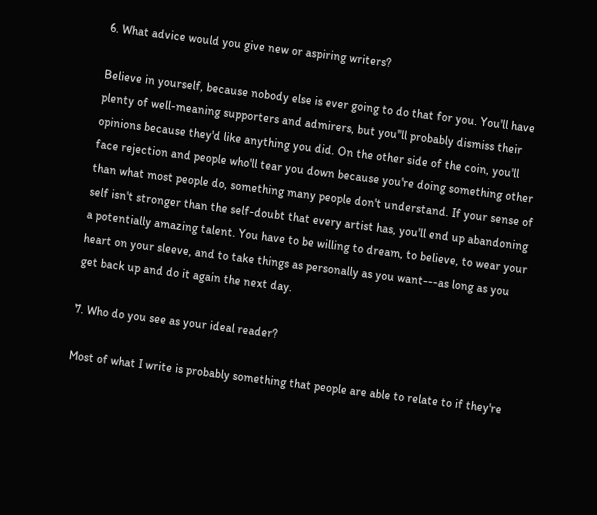6. What advice would you give new or aspiring writers?

Believe in yourself, because nobody else is ever going to do that for you. You'll have plenty of well-meaning supporters and admirers, but you''ll probably dismiss their opinions because they'd like anything you did. On the other side of the coin, you'll face rejection and people who'll tear you down because you're doing something other than what most people do, something many people don't understand. If your sense of self isn't stronger than the self-doubt that every artist has, you'll end up abandoning a potentially amazing talent. You have to be willing to dream, to believe, to wear your heart on your sleeve, and to take things as personally as you want---as long as you get back up and do it again the next day.

7. Who do you see as your ideal reader?

Most of what I write is probably something that people are able to relate to if they're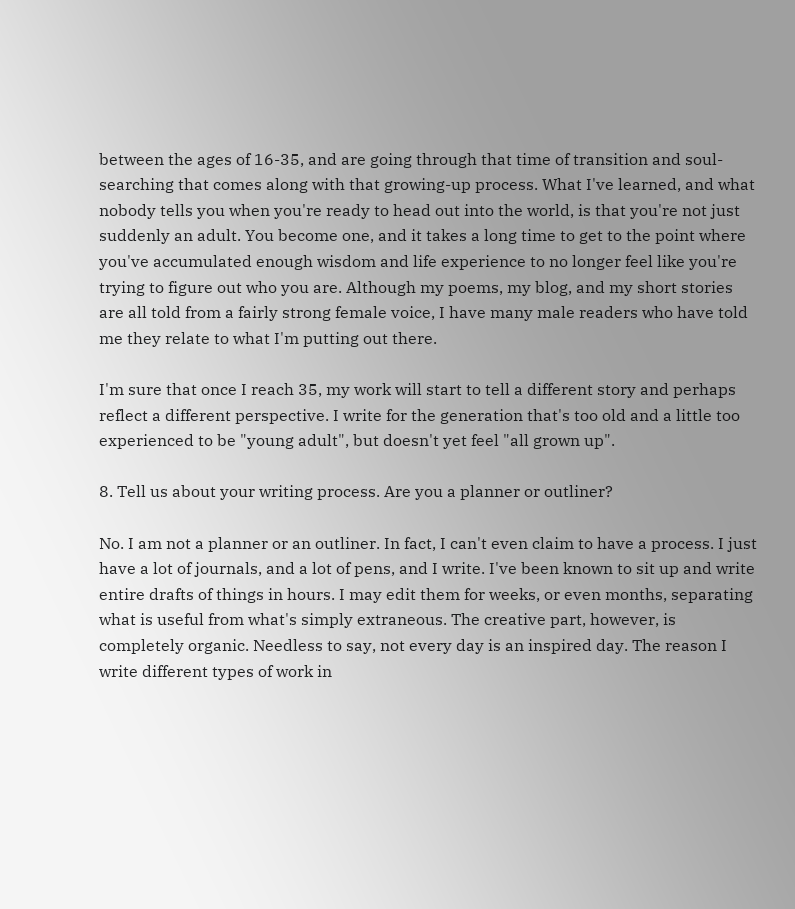between the ages of 16-35, and are going through that time of transition and soul-searching that comes along with that growing-up process. What I've learned, and what nobody tells you when you're ready to head out into the world, is that you're not just suddenly an adult. You become one, and it takes a long time to get to the point where you've accumulated enough wisdom and life experience to no longer feel like you're trying to figure out who you are. Although my poems, my blog, and my short stories are all told from a fairly strong female voice, I have many male readers who have told me they relate to what I'm putting out there.

I'm sure that once I reach 35, my work will start to tell a different story and perhaps reflect a different perspective. I write for the generation that's too old and a little too experienced to be "young adult", but doesn't yet feel "all grown up".

8. Tell us about your writing process. Are you a planner or outliner?

No. I am not a planner or an outliner. In fact, I can't even claim to have a process. I just have a lot of journals, and a lot of pens, and I write. I've been known to sit up and write entire drafts of things in hours. I may edit them for weeks, or even months, separating what is useful from what's simply extraneous. The creative part, however, is completely organic. Needless to say, not every day is an inspired day. The reason I write different types of work in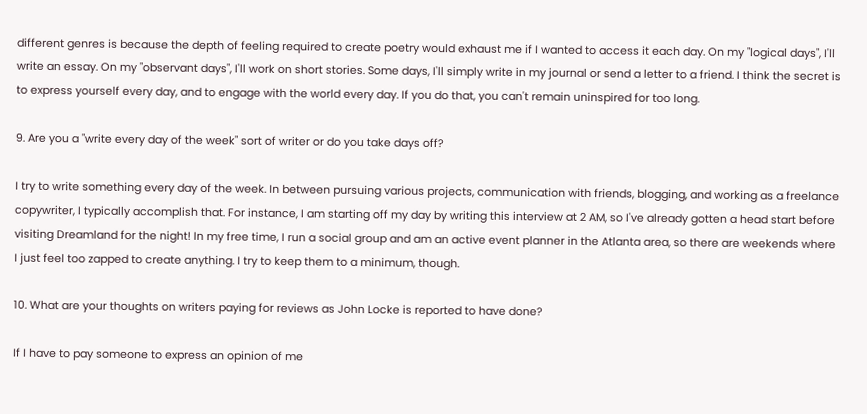different genres is because the depth of feeling required to create poetry would exhaust me if I wanted to access it each day. On my "logical days", I'll write an essay. On my "observant days", I'll work on short stories. Some days, I'll simply write in my journal or send a letter to a friend. I think the secret is to express yourself every day, and to engage with the world every day. If you do that, you can't remain uninspired for too long.

9. Are you a "write every day of the week" sort of writer or do you take days off?

I try to write something every day of the week. In between pursuing various projects, communication with friends, blogging, and working as a freelance copywriter, I typically accomplish that. For instance, I am starting off my day by writing this interview at 2 AM, so I've already gotten a head start before visiting Dreamland for the night! In my free time, I run a social group and am an active event planner in the Atlanta area, so there are weekends where I just feel too zapped to create anything. I try to keep them to a minimum, though.

10. What are your thoughts on writers paying for reviews as John Locke is reported to have done?

If I have to pay someone to express an opinion of me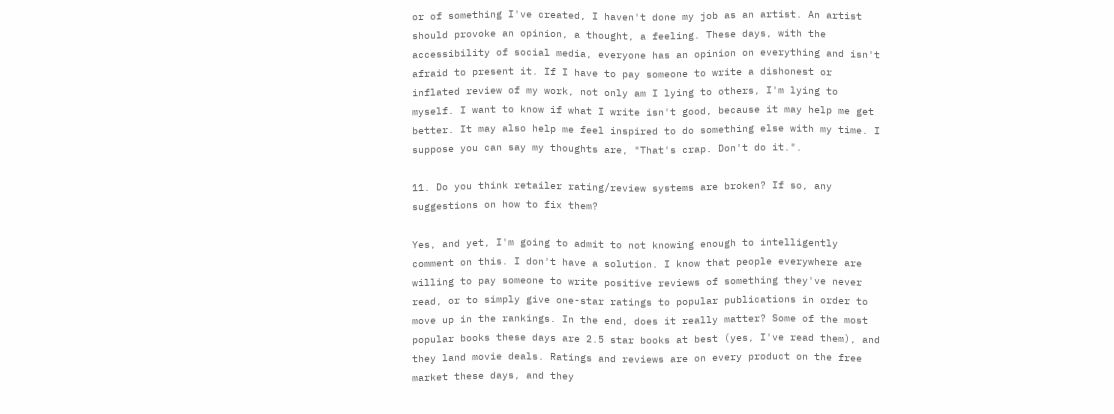or of something I've created, I haven't done my job as an artist. An artist should provoke an opinion, a thought, a feeling. These days, with the accessibility of social media, everyone has an opinion on everything and isn't afraid to present it. If I have to pay someone to write a dishonest or inflated review of my work, not only am I lying to others, I'm lying to myself. I want to know if what I write isn't good, because it may help me get better. It may also help me feel inspired to do something else with my time. I suppose you can say my thoughts are, "That's crap. Don't do it.".

11. Do you think retailer rating/review systems are broken? If so, any suggestions on how to fix them?

Yes, and yet, I'm going to admit to not knowing enough to intelligently comment on this. I don't have a solution. I know that people everywhere are willing to pay someone to write positive reviews of something they've never read, or to simply give one-star ratings to popular publications in order to move up in the rankings. In the end, does it really matter? Some of the most popular books these days are 2.5 star books at best (yes, I've read them), and they land movie deals. Ratings and reviews are on every product on the free market these days, and they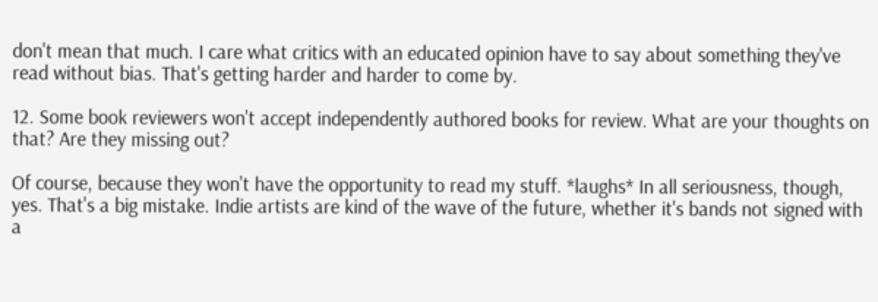don't mean that much. I care what critics with an educated opinion have to say about something they've read without bias. That's getting harder and harder to come by.

12. Some book reviewers won't accept independently authored books for review. What are your thoughts on that? Are they missing out?

Of course, because they won't have the opportunity to read my stuff. *laughs* In all seriousness, though, yes. That's a big mistake. Indie artists are kind of the wave of the future, whether it's bands not signed with a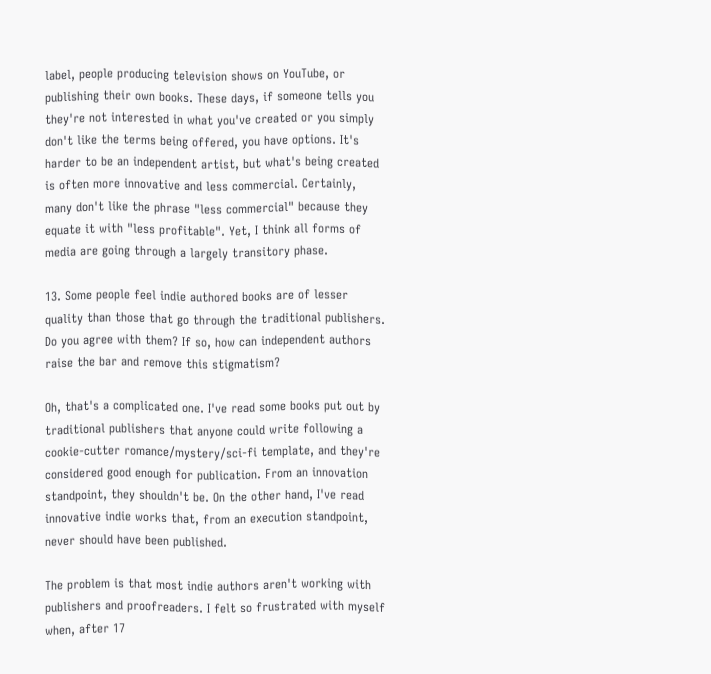label, people producing television shows on YouTube, or publishing their own books. These days, if someone tells you they're not interested in what you've created or you simply don't like the terms being offered, you have options. It's harder to be an independent artist, but what's being created is often more innovative and less commercial. Certainly, many don't like the phrase "less commercial" because they equate it with "less profitable". Yet, I think all forms of media are going through a largely transitory phase.

13. Some people feel indie authored books are of lesser quality than those that go through the traditional publishers. Do you agree with them? If so, how can independent authors raise the bar and remove this stigmatism?

Oh, that's a complicated one. I've read some books put out by traditional publishers that anyone could write following a cookie-cutter romance/mystery/sci-fi template, and they're considered good enough for publication. From an innovation standpoint, they shouldn't be. On the other hand, I've read innovative indie works that, from an execution standpoint, never should have been published.

The problem is that most indie authors aren't working with publishers and proofreaders. I felt so frustrated with myself when, after 17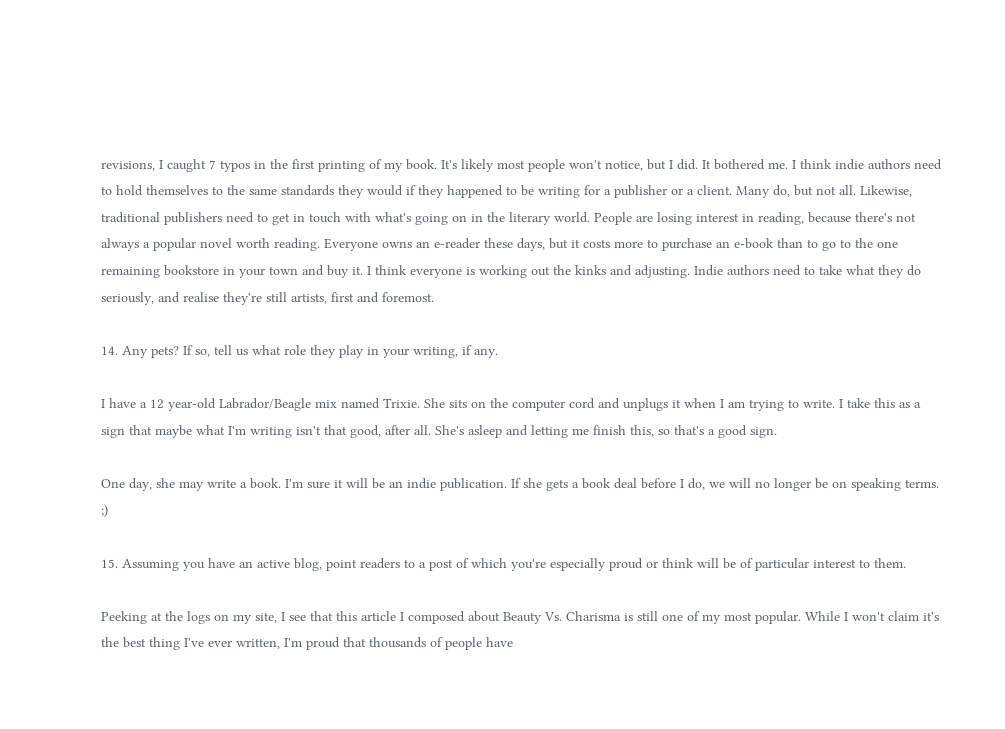revisions, I caught 7 typos in the first printing of my book. It's likely most people won't notice, but I did. It bothered me. I think indie authors need to hold themselves to the same standards they would if they happened to be writing for a publisher or a client. Many do, but not all. Likewise, traditional publishers need to get in touch with what's going on in the literary world. People are losing interest in reading, because there's not always a popular novel worth reading. Everyone owns an e-reader these days, but it costs more to purchase an e-book than to go to the one remaining bookstore in your town and buy it. I think everyone is working out the kinks and adjusting. Indie authors need to take what they do seriously, and realise they're still artists, first and foremost.

14. Any pets? If so, tell us what role they play in your writing, if any.

I have a 12 year-old Labrador/Beagle mix named Trixie. She sits on the computer cord and unplugs it when I am trying to write. I take this as a sign that maybe what I'm writing isn't that good, after all. She's asleep and letting me finish this, so that's a good sign.

One day, she may write a book. I'm sure it will be an indie publication. If she gets a book deal before I do, we will no longer be on speaking terms. ;)

15. Assuming you have an active blog, point readers to a post of which you're especially proud or think will be of particular interest to them.

Peeking at the logs on my site, I see that this article I composed about Beauty Vs. Charisma is still one of my most popular. While I won't claim it's the best thing I've ever written, I'm proud that thousands of people have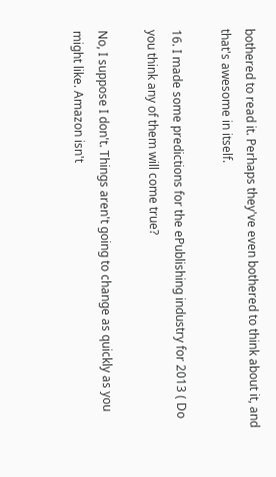bothered to read it. Perhaps they've even bothered to think about it, and that's awesome in itself.

16. I made some predictions for the ePublishing industry for 2013 ( Do you think any of them will come true?

No, I suppose I don't. Things aren't going to change as quickly as you might like. Amazon isn't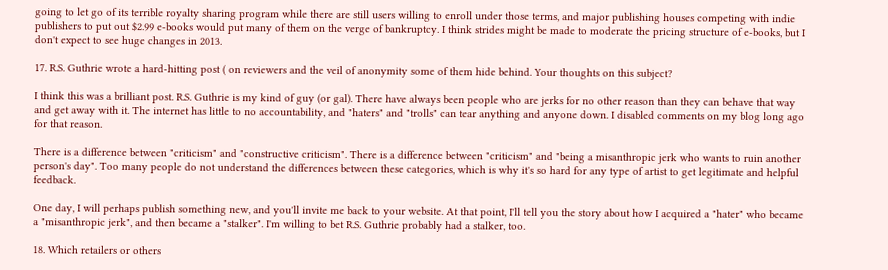going to let go of its terrible royalty sharing program while there are still users willing to enroll under those terms, and major publishing houses competing with indie publishers to put out $2.99 e-books would put many of them on the verge of bankruptcy. I think strides might be made to moderate the pricing structure of e-books, but I don't expect to see huge changes in 2013.

17. R.S. Guthrie wrote a hard-hitting post ( on reviewers and the veil of anonymity some of them hide behind. Your thoughts on this subject?

I think this was a brilliant post. R.S. Guthrie is my kind of guy (or gal). There have always been people who are jerks for no other reason than they can behave that way and get away with it. The internet has little to no accountability, and "haters" and "trolls" can tear anything and anyone down. I disabled comments on my blog long ago for that reason.

There is a difference between "criticism" and "constructive criticism". There is a difference between "criticism" and "being a misanthropic jerk who wants to ruin another person's day". Too many people do not understand the differences between these categories, which is why it's so hard for any type of artist to get legitimate and helpful feedback.

One day, I will perhaps publish something new, and you'll invite me back to your website. At that point, I'll tell you the story about how I acquired a "hater" who became a "misanthropic jerk", and then became a "stalker". I'm willing to bet R.S. Guthrie probably had a stalker, too.

18. Which retailers or others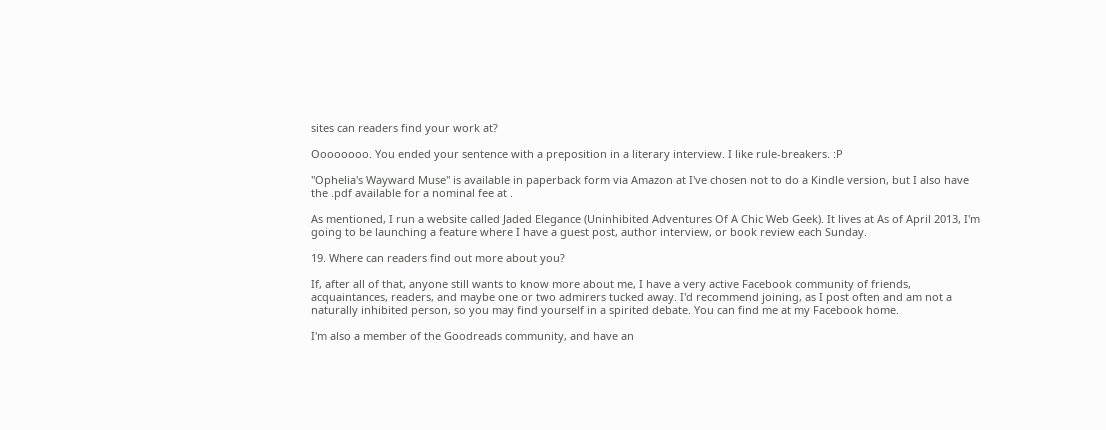sites can readers find your work at?

Oooooooo. You ended your sentence with a preposition in a literary interview. I like rule-breakers. :P

"Ophelia's Wayward Muse" is available in paperback form via Amazon at I've chosen not to do a Kindle version, but I also have the .pdf available for a nominal fee at .

As mentioned, I run a website called Jaded Elegance (Uninhibited Adventures Of A Chic Web Geek). It lives at As of April 2013, I'm going to be launching a feature where I have a guest post, author interview, or book review each Sunday.

19. Where can readers find out more about you?

If, after all of that, anyone still wants to know more about me, I have a very active Facebook community of friends, acquaintances, readers, and maybe one or two admirers tucked away. I'd recommend joining, as I post often and am not a naturally inhibited person, so you may find yourself in a spirited debate. You can find me at my Facebook home.

I'm also a member of the Goodreads community, and have an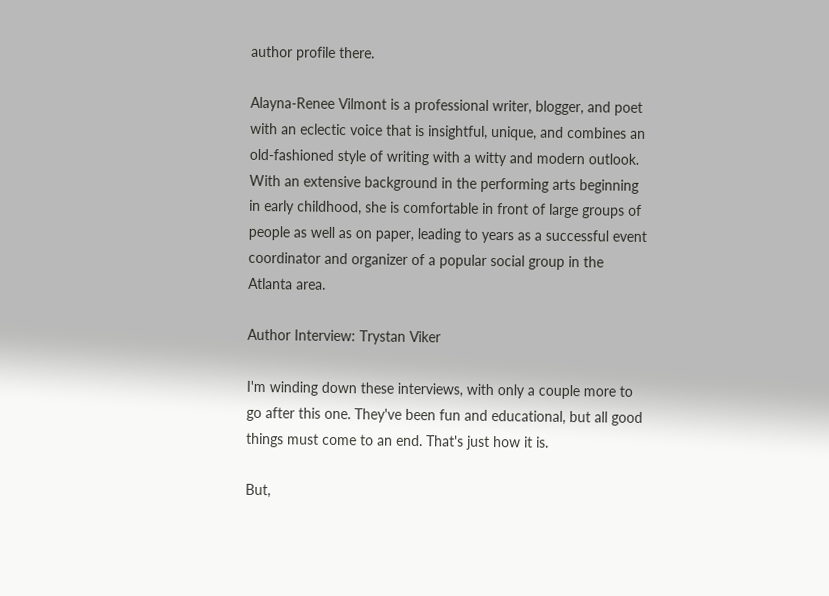author profile there.

Alayna-Renee Vilmont is a professional writer, blogger, and poet with an eclectic voice that is insightful, unique, and combines an old-fashioned style of writing with a witty and modern outlook. With an extensive background in the performing arts beginning in early childhood, she is comfortable in front of large groups of people as well as on paper, leading to years as a successful event coordinator and organizer of a popular social group in the Atlanta area.

Author Interview: Trystan Viker

I'm winding down these interviews, with only a couple more to go after this one. They've been fun and educational, but all good things must come to an end. That's just how it is.

But,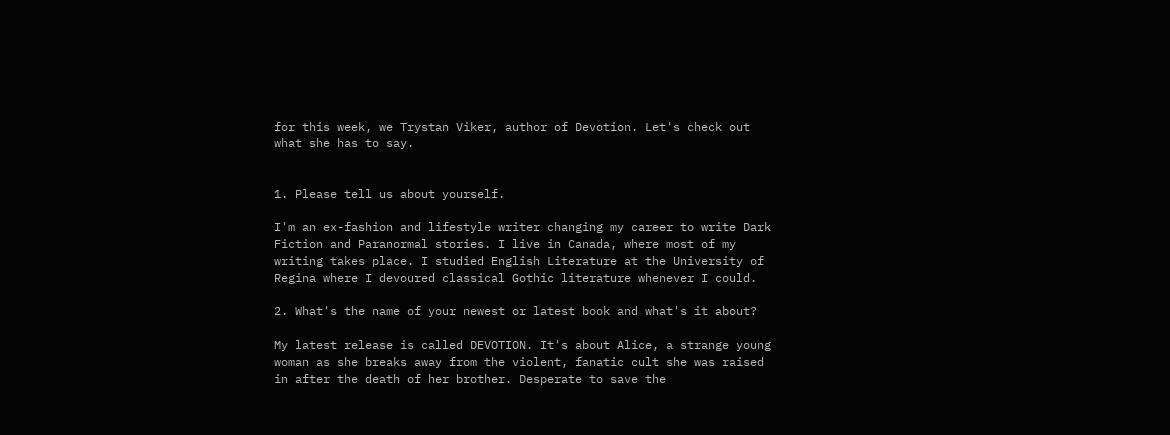for this week, we Trystan Viker, author of Devotion. Let's check out what she has to say.


1. Please tell us about yourself.

I'm an ex-fashion and lifestyle writer changing my career to write Dark Fiction and Paranormal stories. I live in Canada, where most of my writing takes place. I studied English Literature at the University of Regina where I devoured classical Gothic literature whenever I could.

2. What's the name of your newest or latest book and what's it about?

My latest release is called DEVOTION. It's about Alice, a strange young woman as she breaks away from the violent, fanatic cult she was raised in after the death of her brother. Desperate to save the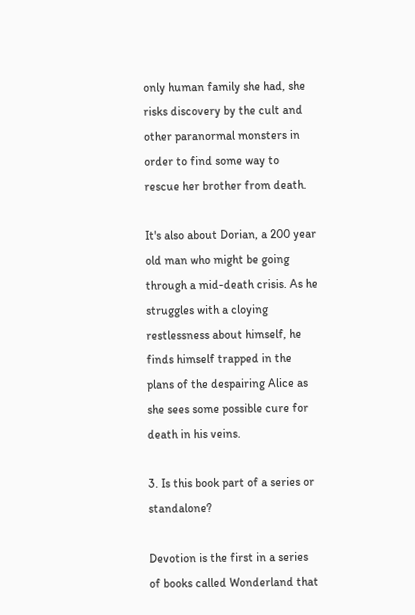only human family she had, she risks discovery by the cult and other paranormal monsters in order to find some way to rescue her brother from death.

It's also about Dorian, a 200 year old man who might be going through a mid-death crisis. As he struggles with a cloying restlessness about himself, he finds himself trapped in the plans of the despairing Alice as she sees some possible cure for death in his veins.

3. Is this book part of a series or standalone?

Devotion is the first in a series of books called Wonderland that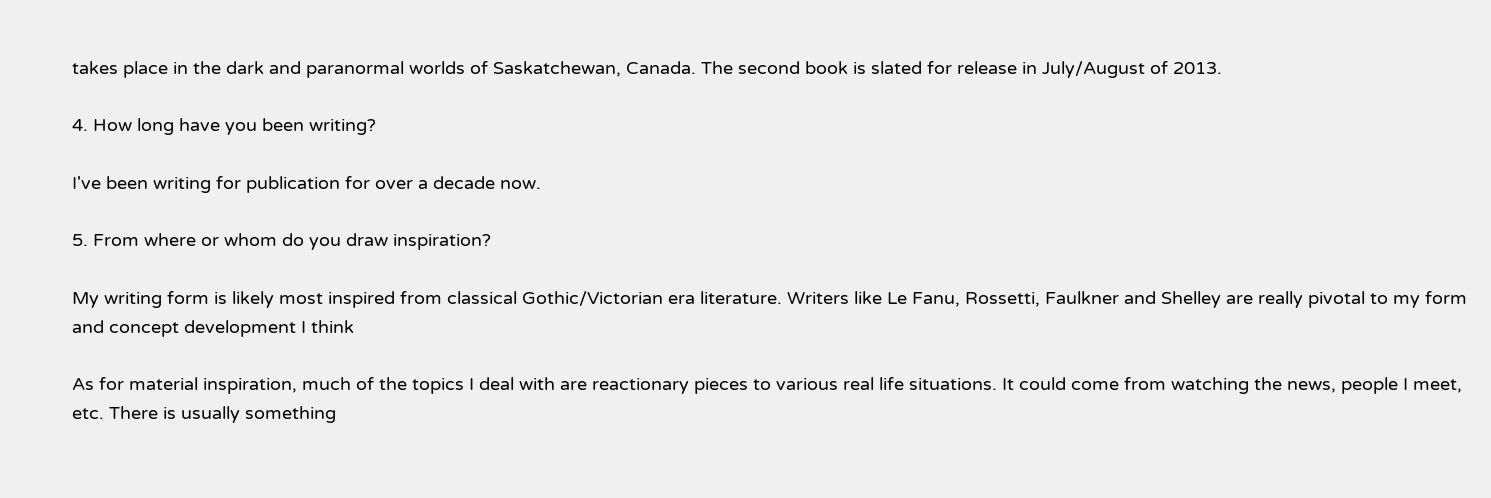takes place in the dark and paranormal worlds of Saskatchewan, Canada. The second book is slated for release in July/August of 2013.

4. How long have you been writing?

I've been writing for publication for over a decade now.

5. From where or whom do you draw inspiration?

My writing form is likely most inspired from classical Gothic/Victorian era literature. Writers like Le Fanu, Rossetti, Faulkner and Shelley are really pivotal to my form and concept development I think

As for material inspiration, much of the topics I deal with are reactionary pieces to various real life situations. It could come from watching the news, people I meet, etc. There is usually something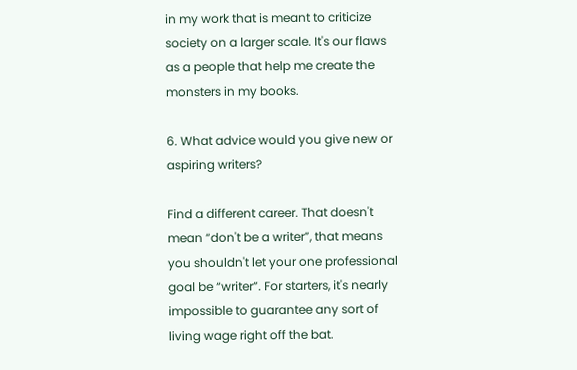in my work that is meant to criticize society on a larger scale. It's our flaws as a people that help me create the monsters in my books.

6. What advice would you give new or aspiring writers?

Find a different career. That doesn't mean “don't be a writer”, that means you shouldn't let your one professional goal be “writer”. For starters, it's nearly impossible to guarantee any sort of living wage right off the bat.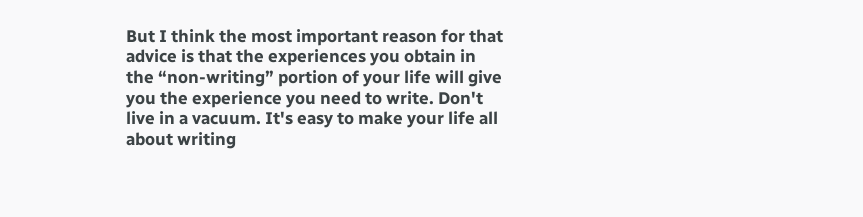But I think the most important reason for that advice is that the experiences you obtain in the “non-writing” portion of your life will give you the experience you need to write. Don't live in a vacuum. It's easy to make your life all about writing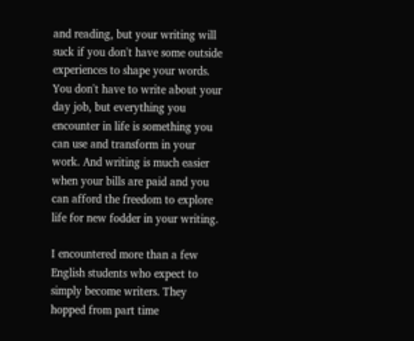and reading, but your writing will suck if you don't have some outside experiences to shape your words. You don't have to write about your day job, but everything you encounter in life is something you can use and transform in your work. And writing is much easier when your bills are paid and you can afford the freedom to explore life for new fodder in your writing.

I encountered more than a few English students who expect to simply become writers. They hopped from part time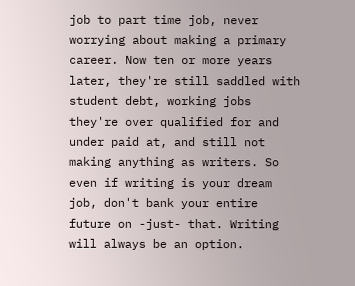job to part time job, never worrying about making a primary career. Now ten or more years later, they're still saddled with student debt, working jobs they're over qualified for and under paid at, and still not making anything as writers. So even if writing is your dream job, don't bank your entire future on -just- that. Writing will always be an option.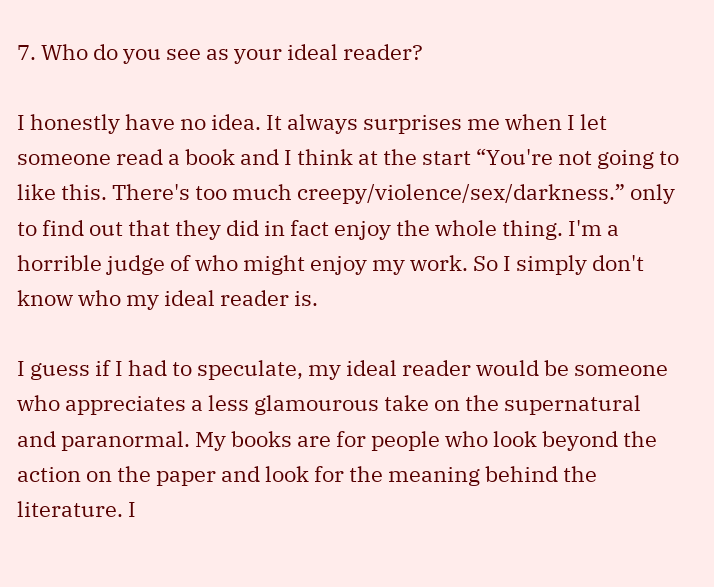7. Who do you see as your ideal reader?

I honestly have no idea. It always surprises me when I let someone read a book and I think at the start “You're not going to like this. There's too much creepy/violence/sex/darkness.” only to find out that they did in fact enjoy the whole thing. I'm a horrible judge of who might enjoy my work. So I simply don't know who my ideal reader is.

I guess if I had to speculate, my ideal reader would be someone who appreciates a less glamourous take on the supernatural and paranormal. My books are for people who look beyond the action on the paper and look for the meaning behind the literature. I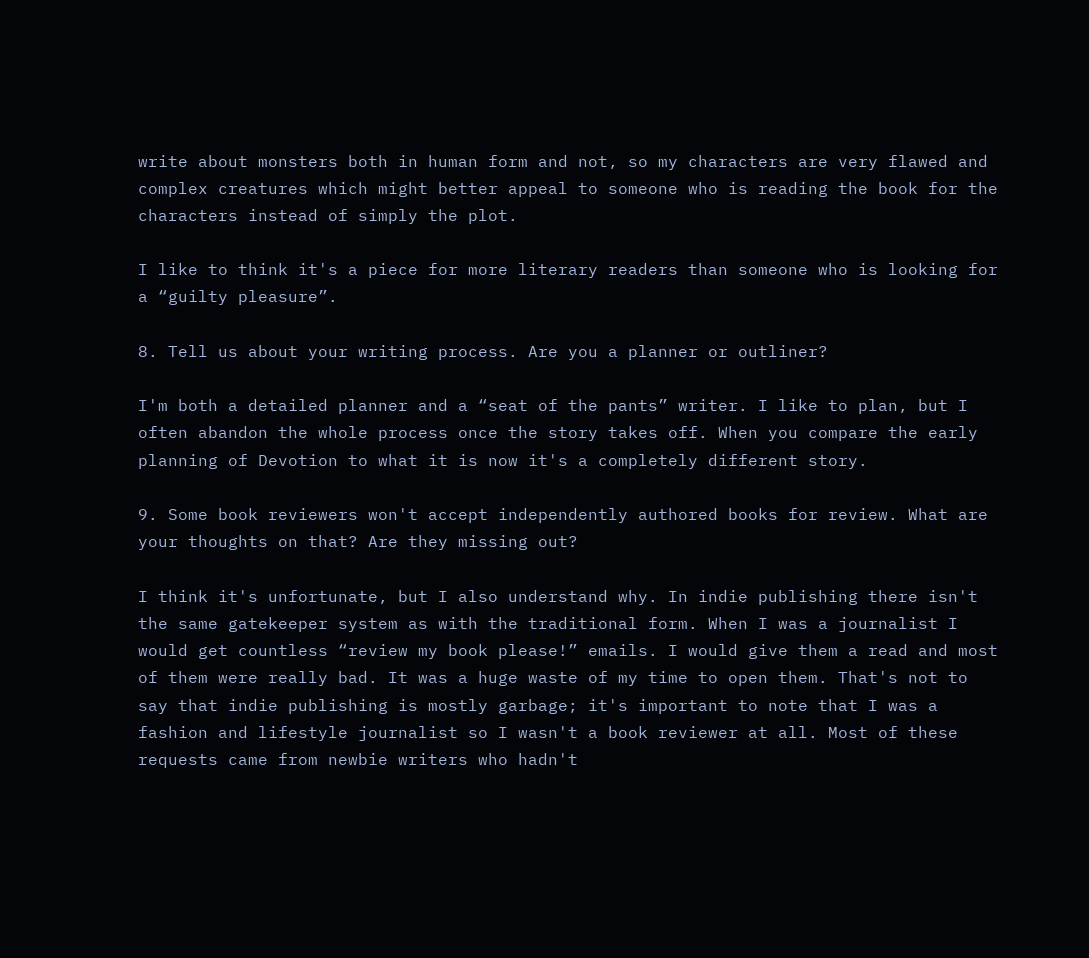write about monsters both in human form and not, so my characters are very flawed and complex creatures which might better appeal to someone who is reading the book for the characters instead of simply the plot.

I like to think it's a piece for more literary readers than someone who is looking for a “guilty pleasure”.

8. Tell us about your writing process. Are you a planner or outliner?

I'm both a detailed planner and a “seat of the pants” writer. I like to plan, but I often abandon the whole process once the story takes off. When you compare the early planning of Devotion to what it is now it's a completely different story.

9. Some book reviewers won't accept independently authored books for review. What are your thoughts on that? Are they missing out?

I think it's unfortunate, but I also understand why. In indie publishing there isn't the same gatekeeper system as with the traditional form. When I was a journalist I would get countless “review my book please!” emails. I would give them a read and most of them were really bad. It was a huge waste of my time to open them. That's not to say that indie publishing is mostly garbage; it's important to note that I was a fashion and lifestyle journalist so I wasn't a book reviewer at all. Most of these requests came from newbie writers who hadn't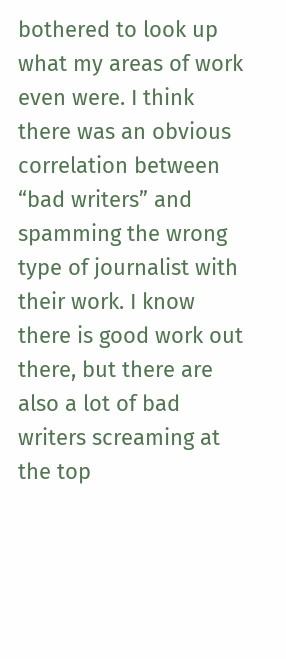bothered to look up what my areas of work even were. I think there was an obvious correlation between “bad writers” and spamming the wrong type of journalist with their work. I know there is good work out there, but there are also a lot of bad writers screaming at the top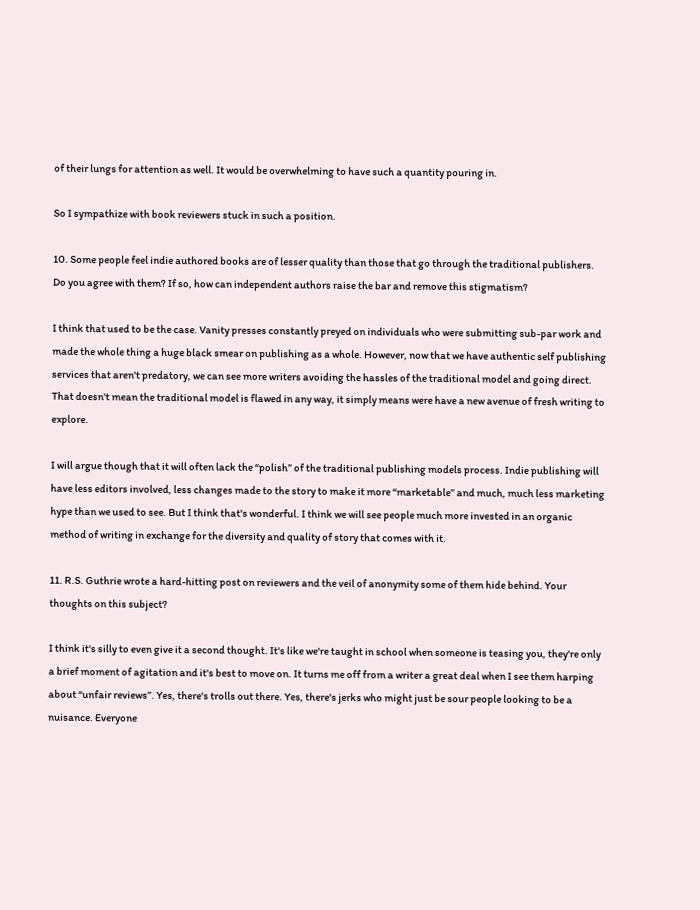of their lungs for attention as well. It would be overwhelming to have such a quantity pouring in.

So I sympathize with book reviewers stuck in such a position.

10. Some people feel indie authored books are of lesser quality than those that go through the traditional publishers. Do you agree with them? If so, how can independent authors raise the bar and remove this stigmatism?

I think that used to be the case. Vanity presses constantly preyed on individuals who were submitting sub-par work and made the whole thing a huge black smear on publishing as a whole. However, now that we have authentic self publishing services that aren't predatory, we can see more writers avoiding the hassles of the traditional model and going direct. That doesn't mean the traditional model is flawed in any way, it simply means were have a new avenue of fresh writing to explore.

I will argue though that it will often lack the “polish” of the traditional publishing models process. Indie publishing will have less editors involved, less changes made to the story to make it more “marketable” and much, much less marketing hype than we used to see. But I think that's wonderful. I think we will see people much more invested in an organic method of writing in exchange for the diversity and quality of story that comes with it.

11. R.S. Guthrie wrote a hard-hitting post on reviewers and the veil of anonymity some of them hide behind. Your thoughts on this subject?

I think it's silly to even give it a second thought. It's like we're taught in school when someone is teasing you, they're only a brief moment of agitation and it's best to move on. It turns me off from a writer a great deal when I see them harping about “unfair reviews”. Yes, there's trolls out there. Yes, there's jerks who might just be sour people looking to be a nuisance. Everyone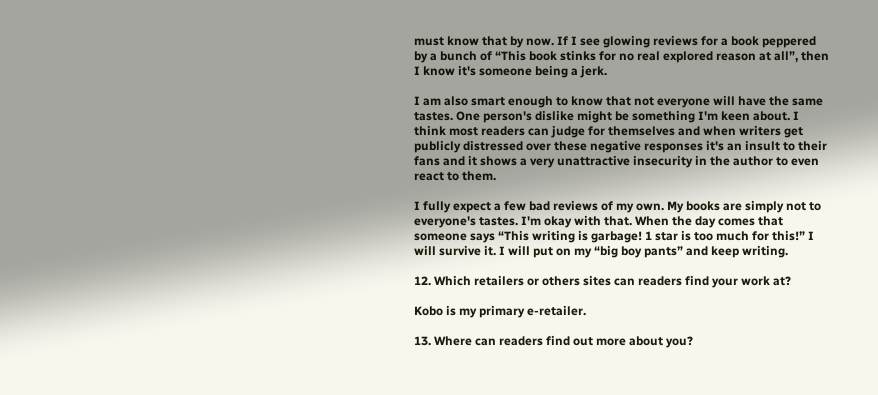must know that by now. If I see glowing reviews for a book peppered by a bunch of “This book stinks for no real explored reason at all”, then I know it's someone being a jerk.

I am also smart enough to know that not everyone will have the same tastes. One person's dislike might be something I'm keen about. I think most readers can judge for themselves and when writers get publicly distressed over these negative responses it's an insult to their fans and it shows a very unattractive insecurity in the author to even react to them.

I fully expect a few bad reviews of my own. My books are simply not to everyone's tastes. I'm okay with that. When the day comes that someone says “This writing is garbage! 1 star is too much for this!” I will survive it. I will put on my “big boy pants” and keep writing.

12. Which retailers or others sites can readers find your work at?

Kobo is my primary e-retailer.

13. Where can readers find out more about you?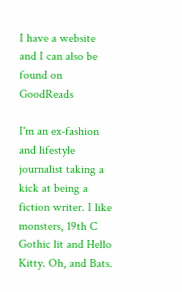I have a website and I can also be found on GoodReads

I'm an ex-fashion and lifestyle journalist taking a kick at being a fiction writer. I like monsters, 19th C Gothic lit and Hello Kitty. Oh, and Bats.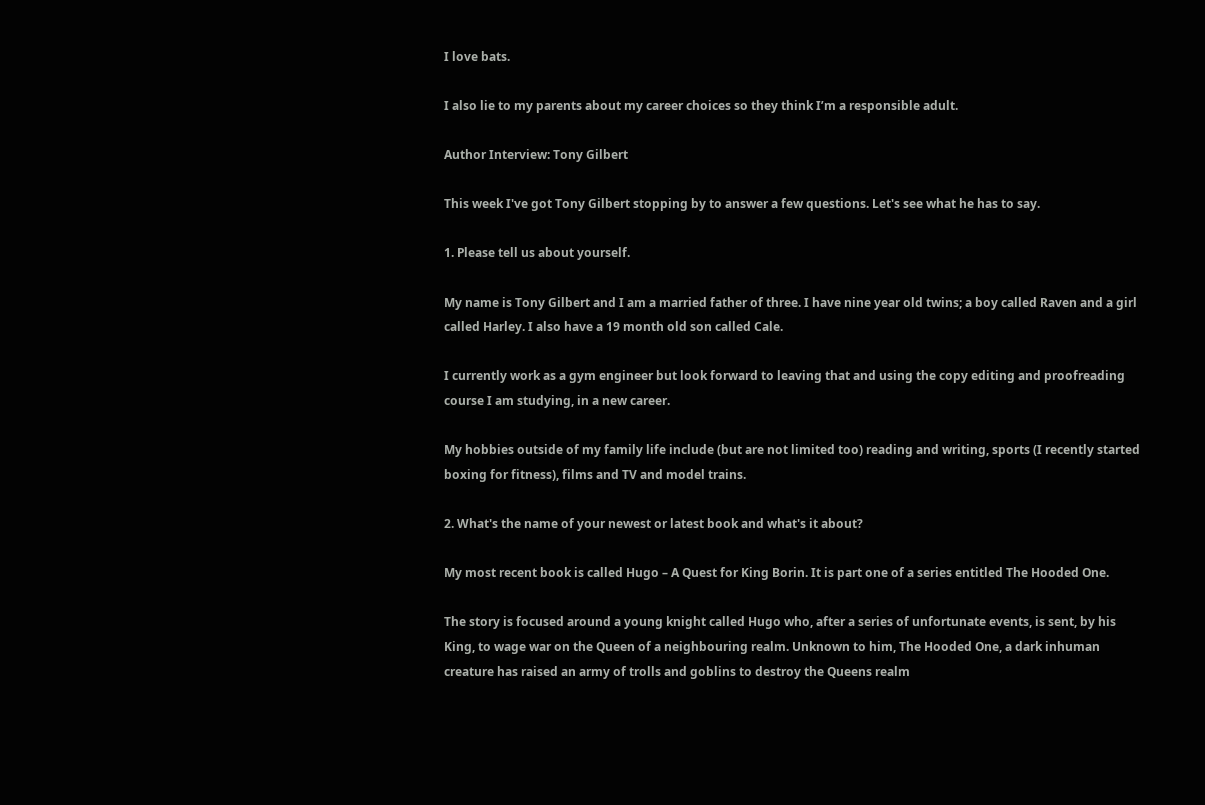I love bats.

I also lie to my parents about my career choices so they think I’m a responsible adult.

Author Interview: Tony Gilbert

This week I've got Tony Gilbert stopping by to answer a few questions. Let's see what he has to say.

1. Please tell us about yourself.

My name is Tony Gilbert and I am a married father of three. I have nine year old twins; a boy called Raven and a girl called Harley. I also have a 19 month old son called Cale.

I currently work as a gym engineer but look forward to leaving that and using the copy editing and proofreading course I am studying, in a new career.

My hobbies outside of my family life include (but are not limited too) reading and writing, sports (I recently started boxing for fitness), films and TV and model trains.

2. What's the name of your newest or latest book and what's it about?

My most recent book is called Hugo – A Quest for King Borin. It is part one of a series entitled The Hooded One.

The story is focused around a young knight called Hugo who, after a series of unfortunate events, is sent, by his King, to wage war on the Queen of a neighbouring realm. Unknown to him, The Hooded One, a dark inhuman creature has raised an army of trolls and goblins to destroy the Queens realm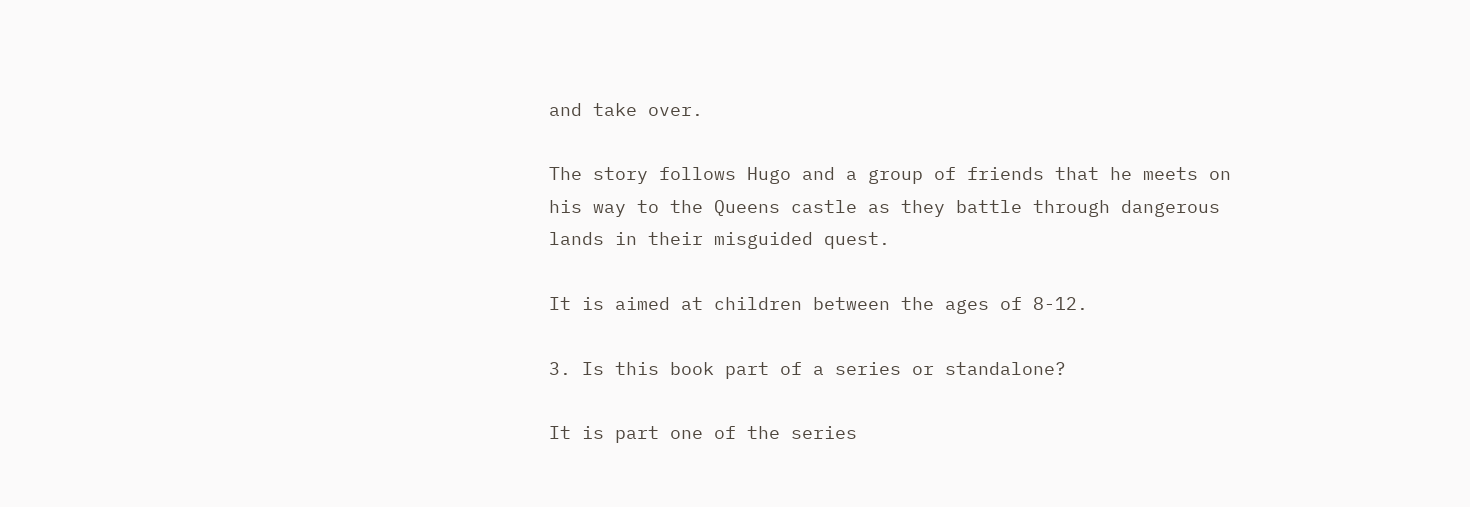and take over.

The story follows Hugo and a group of friends that he meets on his way to the Queens castle as they battle through dangerous lands in their misguided quest.

It is aimed at children between the ages of 8-12.

3. Is this book part of a series or standalone?

It is part one of the series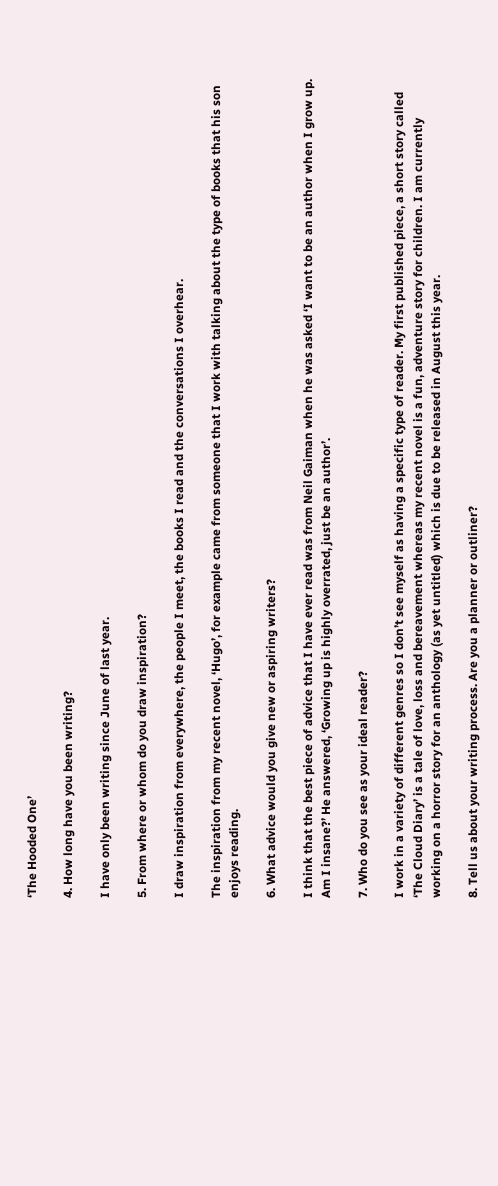‘The Hooded One’

4. How long have you been writing?

I have only been writing since June of last year.

5. From where or whom do you draw inspiration?

I draw inspiration from everywhere, the people I meet, the books I read and the conversations I overhear.

The inspiration from my recent novel, ‘Hugo’, for example came from someone that I work with talking about the type of books that his son enjoys reading.

6. What advice would you give new or aspiring writers?

I think that the best piece of advice that I have ever read was from Neil Gaiman when he was asked ‘I want to be an author when I grow up. Am I insane?’ He answered, ‘Growing up is highly overrated, just be an author’.

7. Who do you see as your ideal reader?

I work in a variety of different genres so I don’t see myself as having a specific type of reader. My first published piece, a short story called ‘The Cloud Diary’ is a tale of love, loss and bereavement whereas my recent novel is a fun, adventure story for children. I am currently working on a horror story for an anthology (as yet untitled) which is due to be released in August this year.

8. Tell us about your writing process. Are you a planner or outliner?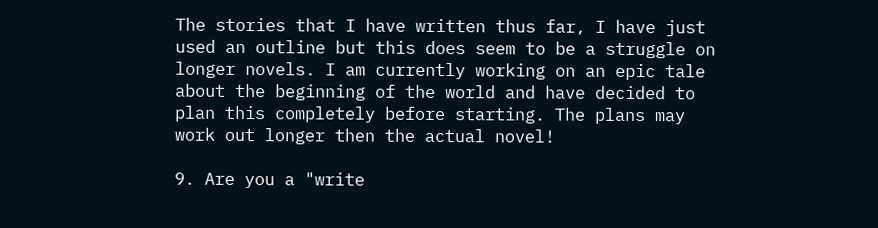The stories that I have written thus far, I have just used an outline but this does seem to be a struggle on longer novels. I am currently working on an epic tale about the beginning of the world and have decided to plan this completely before starting. The plans may work out longer then the actual novel!

9. Are you a "write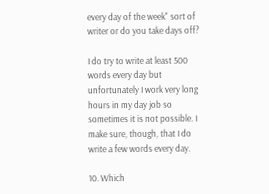every day of the week" sort of writer or do you take days off?

I do try to write at least 500 words every day but unfortunately I work very long hours in my day job so sometimes it is not possible. I make sure, though, that I do write a few words every day.

10. Which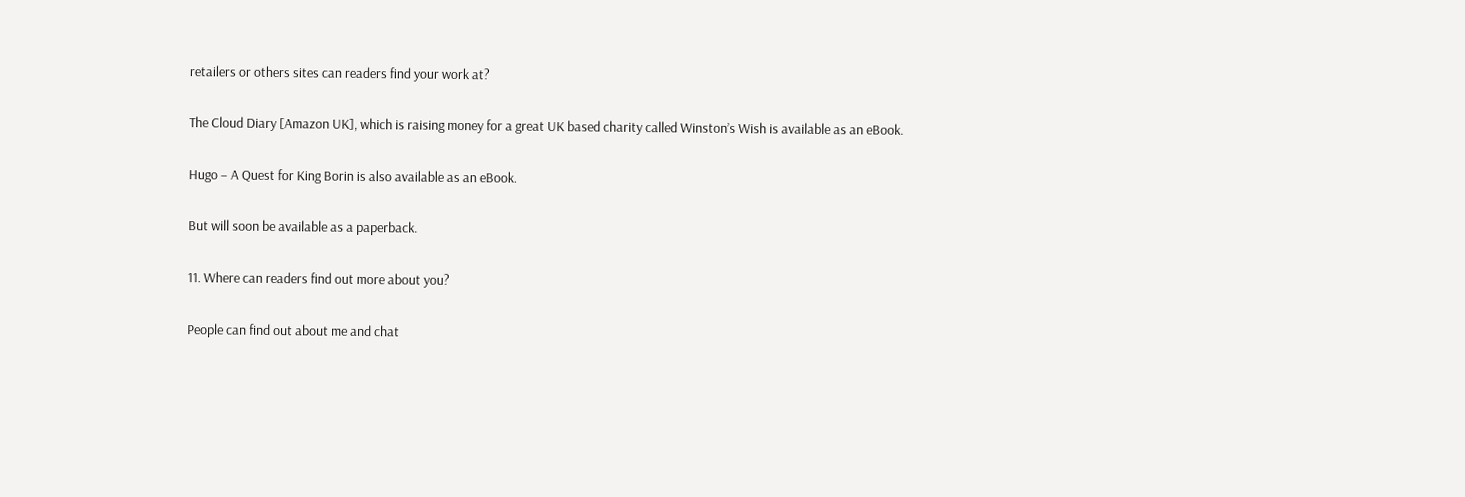retailers or others sites can readers find your work at?

The Cloud Diary [Amazon UK], which is raising money for a great UK based charity called Winston’s Wish is available as an eBook.

Hugo – A Quest for King Borin is also available as an eBook.

But will soon be available as a paperback.

11. Where can readers find out more about you?

People can find out about me and chat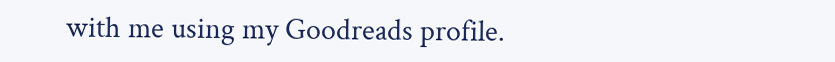with me using my Goodreads profile.